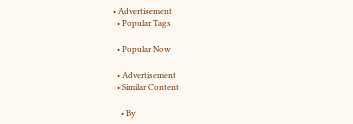• Advertisement
  • Popular Tags

  • Popular Now

  • Advertisement
  • Similar Content

    • By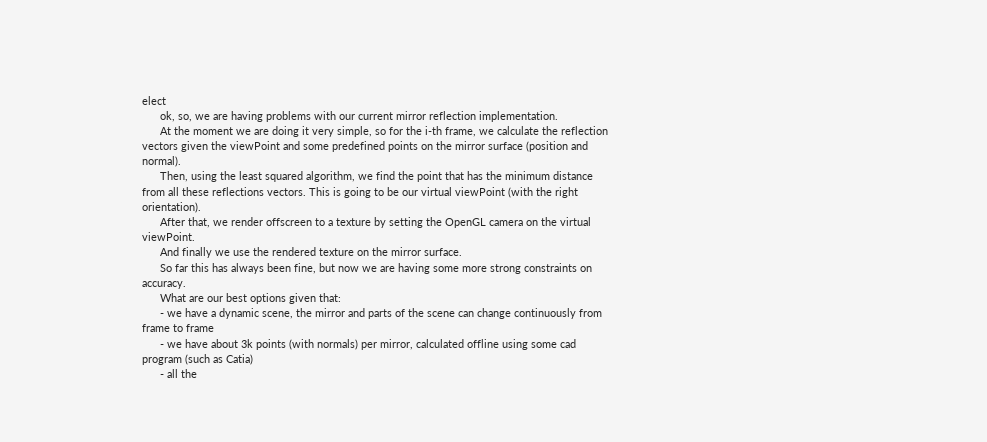elect
      ok, so, we are having problems with our current mirror reflection implementation.
      At the moment we are doing it very simple, so for the i-th frame, we calculate the reflection vectors given the viewPoint and some predefined points on the mirror surface (position and normal).
      Then, using the least squared algorithm, we find the point that has the minimum distance from all these reflections vectors. This is going to be our virtual viewPoint (with the right orientation).
      After that, we render offscreen to a texture by setting the OpenGL camera on the virtual viewPoint.
      And finally we use the rendered texture on the mirror surface.
      So far this has always been fine, but now we are having some more strong constraints on accuracy.
      What are our best options given that:
      - we have a dynamic scene, the mirror and parts of the scene can change continuously from frame to frame
      - we have about 3k points (with normals) per mirror, calculated offline using some cad program (such as Catia)
      - all the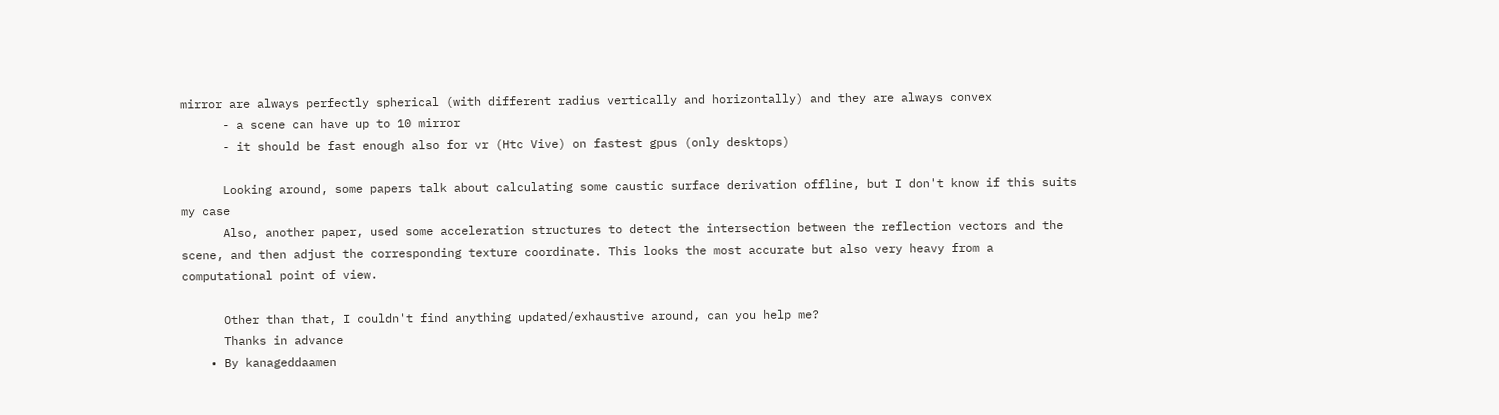mirror are always perfectly spherical (with different radius vertically and horizontally) and they are always convex
      - a scene can have up to 10 mirror
      - it should be fast enough also for vr (Htc Vive) on fastest gpus (only desktops)

      Looking around, some papers talk about calculating some caustic surface derivation offline, but I don't know if this suits my case
      Also, another paper, used some acceleration structures to detect the intersection between the reflection vectors and the scene, and then adjust the corresponding texture coordinate. This looks the most accurate but also very heavy from a computational point of view.

      Other than that, I couldn't find anything updated/exhaustive around, can you help me?
      Thanks in advance
    • By kanageddaamen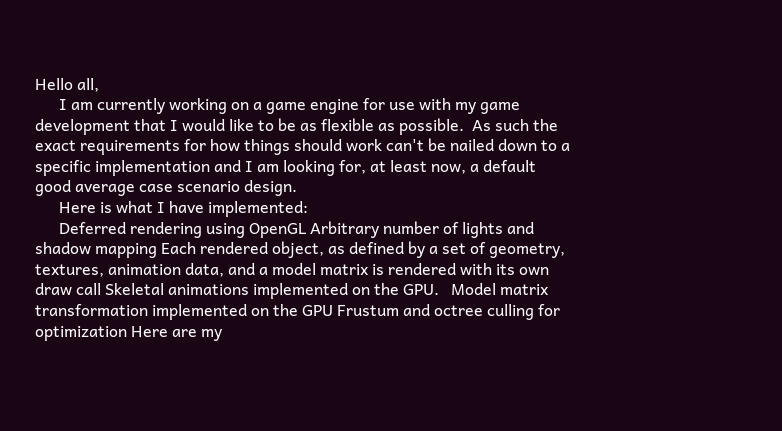Hello all,
      I am currently working on a game engine for use with my game development that I would like to be as flexible as possible.  As such the exact requirements for how things should work can't be nailed down to a specific implementation and I am looking for, at least now, a default good average case scenario design.
      Here is what I have implemented:
      Deferred rendering using OpenGL Arbitrary number of lights and shadow mapping Each rendered object, as defined by a set of geometry, textures, animation data, and a model matrix is rendered with its own draw call Skeletal animations implemented on the GPU.   Model matrix transformation implemented on the GPU Frustum and octree culling for optimization Here are my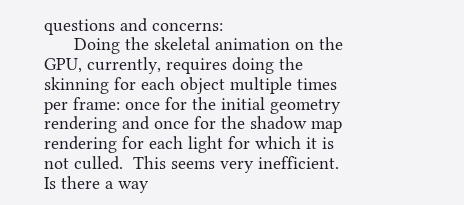questions and concerns:
      Doing the skeletal animation on the GPU, currently, requires doing the skinning for each object multiple times per frame: once for the initial geometry rendering and once for the shadow map rendering for each light for which it is not culled.  This seems very inefficient.  Is there a way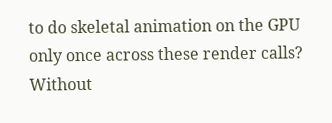to do skeletal animation on the GPU only once across these render calls? Without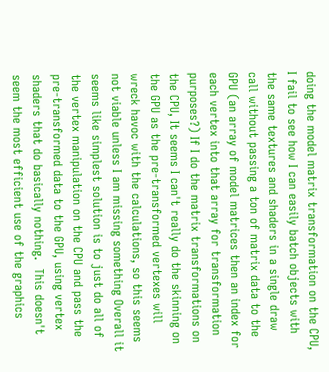doing the model matrix transformation on the CPU, I fail to see how I can easily batch objects with the same textures and shaders in a single draw call without passing a ton of matrix data to the GPU (an array of model matrices then an index for each vertex into that array for transformation purposes?) If I do the matrix transformations on the CPU, It seems I can't really do the skinning on the GPU as the pre-transformed vertexes will wreck havoc with the calculations, so this seems not viable unless I am missing something Overall it seems like simplest solution is to just do all of the vertex manipulation on the CPU and pass the pre-transformed data to the GPU, using vertex shaders that do basically nothing.  This doesn't seem the most efficient use of the graphics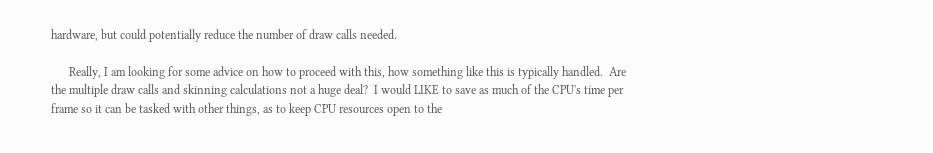hardware, but could potentially reduce the number of draw calls needed.

      Really, I am looking for some advice on how to proceed with this, how something like this is typically handled.  Are the multiple draw calls and skinning calculations not a huge deal?  I would LIKE to save as much of the CPU's time per frame so it can be tasked with other things, as to keep CPU resources open to the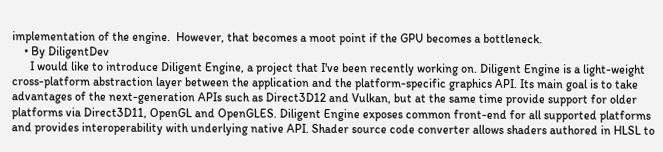implementation of the engine.  However, that becomes a moot point if the GPU becomes a bottleneck.
    • By DiligentDev
      I would like to introduce Diligent Engine, a project that I've been recently working on. Diligent Engine is a light-weight cross-platform abstraction layer between the application and the platform-specific graphics API. Its main goal is to take advantages of the next-generation APIs such as Direct3D12 and Vulkan, but at the same time provide support for older platforms via Direct3D11, OpenGL and OpenGLES. Diligent Engine exposes common front-end for all supported platforms and provides interoperability with underlying native API. Shader source code converter allows shaders authored in HLSL to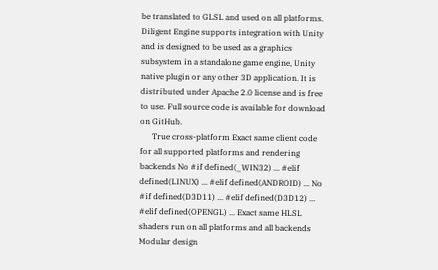be translated to GLSL and used on all platforms. Diligent Engine supports integration with Unity and is designed to be used as a graphics subsystem in a standalone game engine, Unity native plugin or any other 3D application. It is distributed under Apache 2.0 license and is free to use. Full source code is available for download on GitHub.
      True cross-platform Exact same client code for all supported platforms and rendering backends No #if defined(_WIN32) ... #elif defined(LINUX) ... #elif defined(ANDROID) ... No #if defined(D3D11) ... #elif defined(D3D12) ... #elif defined(OPENGL) ... Exact same HLSL shaders run on all platforms and all backends Modular design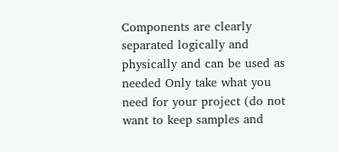Components are clearly separated logically and physically and can be used as needed Only take what you need for your project (do not want to keep samples and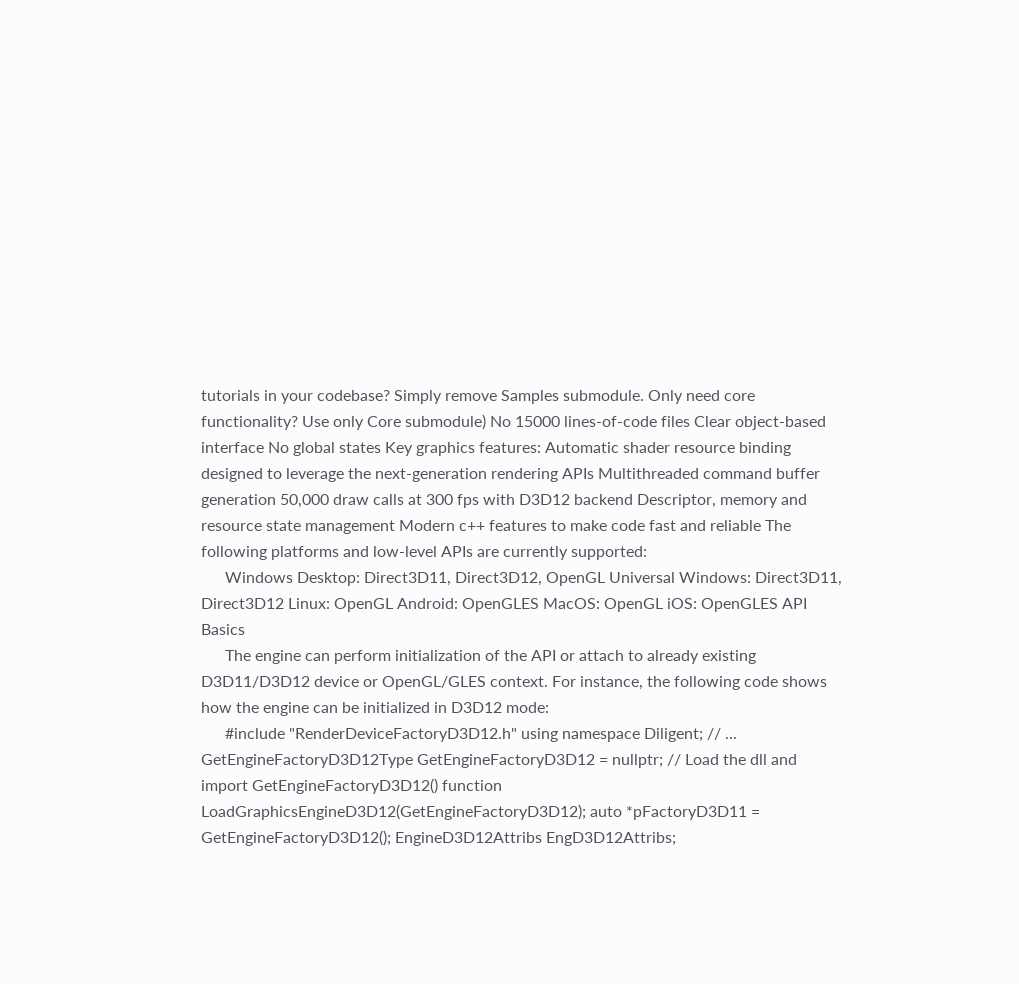tutorials in your codebase? Simply remove Samples submodule. Only need core functionality? Use only Core submodule) No 15000 lines-of-code files Clear object-based interface No global states Key graphics features: Automatic shader resource binding designed to leverage the next-generation rendering APIs Multithreaded command buffer generation 50,000 draw calls at 300 fps with D3D12 backend Descriptor, memory and resource state management Modern c++ features to make code fast and reliable The following platforms and low-level APIs are currently supported:
      Windows Desktop: Direct3D11, Direct3D12, OpenGL Universal Windows: Direct3D11, Direct3D12 Linux: OpenGL Android: OpenGLES MacOS: OpenGL iOS: OpenGLES API Basics
      The engine can perform initialization of the API or attach to already existing D3D11/D3D12 device or OpenGL/GLES context. For instance, the following code shows how the engine can be initialized in D3D12 mode:
      #include "RenderDeviceFactoryD3D12.h" using namespace Diligent; // ...  GetEngineFactoryD3D12Type GetEngineFactoryD3D12 = nullptr; // Load the dll and import GetEngineFactoryD3D12() function LoadGraphicsEngineD3D12(GetEngineFactoryD3D12); auto *pFactoryD3D11 = GetEngineFactoryD3D12(); EngineD3D12Attribs EngD3D12Attribs;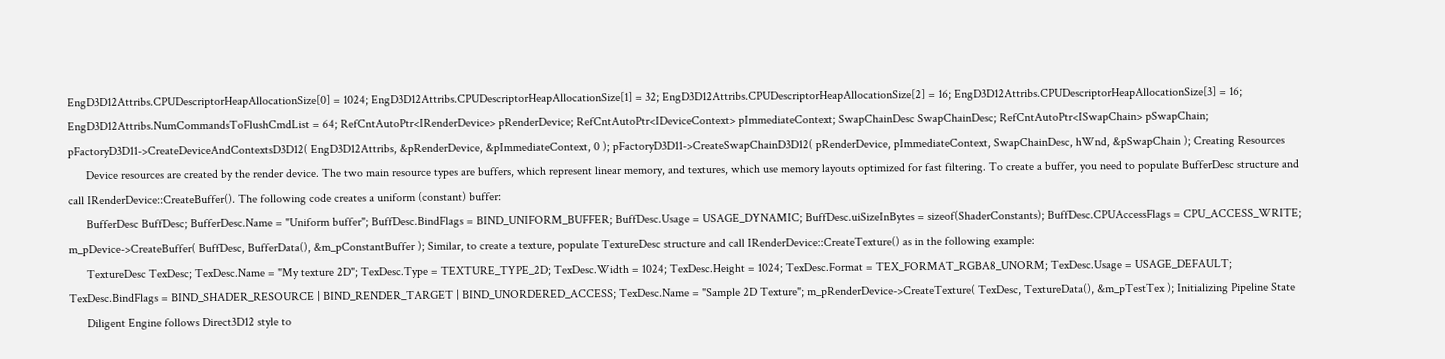EngD3D12Attribs.CPUDescriptorHeapAllocationSize[0] = 1024; EngD3D12Attribs.CPUDescriptorHeapAllocationSize[1] = 32; EngD3D12Attribs.CPUDescriptorHeapAllocationSize[2] = 16; EngD3D12Attribs.CPUDescriptorHeapAllocationSize[3] = 16; EngD3D12Attribs.NumCommandsToFlushCmdList = 64; RefCntAutoPtr<IRenderDevice> pRenderDevice; RefCntAutoPtr<IDeviceContext> pImmediateContext; SwapChainDesc SwapChainDesc; RefCntAutoPtr<ISwapChain> pSwapChain; pFactoryD3D11->CreateDeviceAndContextsD3D12( EngD3D12Attribs, &pRenderDevice, &pImmediateContext, 0 ); pFactoryD3D11->CreateSwapChainD3D12( pRenderDevice, pImmediateContext, SwapChainDesc, hWnd, &pSwapChain ); Creating Resources
      Device resources are created by the render device. The two main resource types are buffers, which represent linear memory, and textures, which use memory layouts optimized for fast filtering. To create a buffer, you need to populate BufferDesc structure and call IRenderDevice::CreateBuffer(). The following code creates a uniform (constant) buffer:
      BufferDesc BuffDesc; BufferDesc.Name = "Uniform buffer"; BuffDesc.BindFlags = BIND_UNIFORM_BUFFER; BuffDesc.Usage = USAGE_DYNAMIC; BuffDesc.uiSizeInBytes = sizeof(ShaderConstants); BuffDesc.CPUAccessFlags = CPU_ACCESS_WRITE; m_pDevice->CreateBuffer( BuffDesc, BufferData(), &m_pConstantBuffer ); Similar, to create a texture, populate TextureDesc structure and call IRenderDevice::CreateTexture() as in the following example:
      TextureDesc TexDesc; TexDesc.Name = "My texture 2D"; TexDesc.Type = TEXTURE_TYPE_2D; TexDesc.Width = 1024; TexDesc.Height = 1024; TexDesc.Format = TEX_FORMAT_RGBA8_UNORM; TexDesc.Usage = USAGE_DEFAULT; TexDesc.BindFlags = BIND_SHADER_RESOURCE | BIND_RENDER_TARGET | BIND_UNORDERED_ACCESS; TexDesc.Name = "Sample 2D Texture"; m_pRenderDevice->CreateTexture( TexDesc, TextureData(), &m_pTestTex ); Initializing Pipeline State
      Diligent Engine follows Direct3D12 style to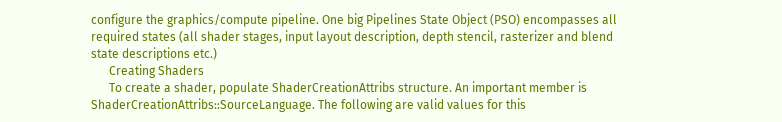configure the graphics/compute pipeline. One big Pipelines State Object (PSO) encompasses all required states (all shader stages, input layout description, depth stencil, rasterizer and blend state descriptions etc.)
      Creating Shaders
      To create a shader, populate ShaderCreationAttribs structure. An important member is ShaderCreationAttribs::SourceLanguage. The following are valid values for this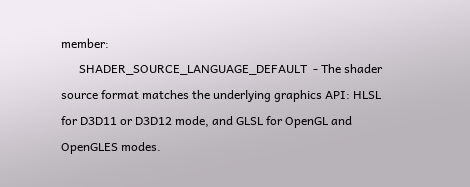member:
      SHADER_SOURCE_LANGUAGE_DEFAULT  - The shader source format matches the underlying graphics API: HLSL for D3D11 or D3D12 mode, and GLSL for OpenGL and OpenGLES modes.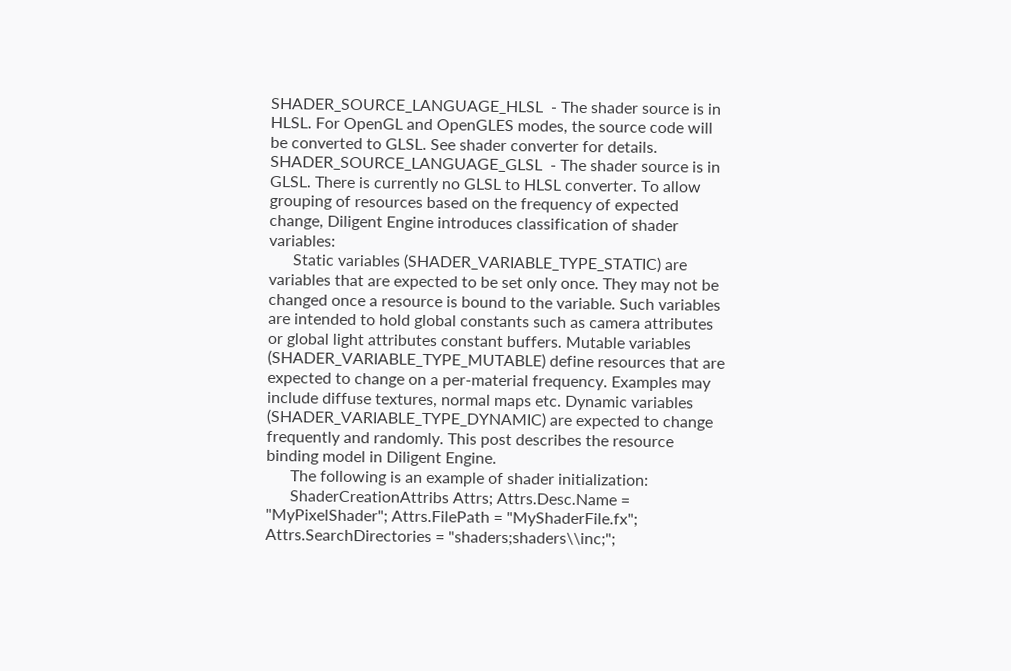SHADER_SOURCE_LANGUAGE_HLSL  - The shader source is in HLSL. For OpenGL and OpenGLES modes, the source code will be converted to GLSL. See shader converter for details. SHADER_SOURCE_LANGUAGE_GLSL  - The shader source is in GLSL. There is currently no GLSL to HLSL converter. To allow grouping of resources based on the frequency of expected change, Diligent Engine introduces classification of shader variables:
      Static variables (SHADER_VARIABLE_TYPE_STATIC) are variables that are expected to be set only once. They may not be changed once a resource is bound to the variable. Such variables are intended to hold global constants such as camera attributes or global light attributes constant buffers. Mutable variables (SHADER_VARIABLE_TYPE_MUTABLE) define resources that are expected to change on a per-material frequency. Examples may include diffuse textures, normal maps etc. Dynamic variables (SHADER_VARIABLE_TYPE_DYNAMIC) are expected to change frequently and randomly. This post describes the resource binding model in Diligent Engine.
      The following is an example of shader initialization:
      ShaderCreationAttribs Attrs; Attrs.Desc.Name = "MyPixelShader"; Attrs.FilePath = "MyShaderFile.fx"; Attrs.SearchDirectories = "shaders;shaders\\inc;";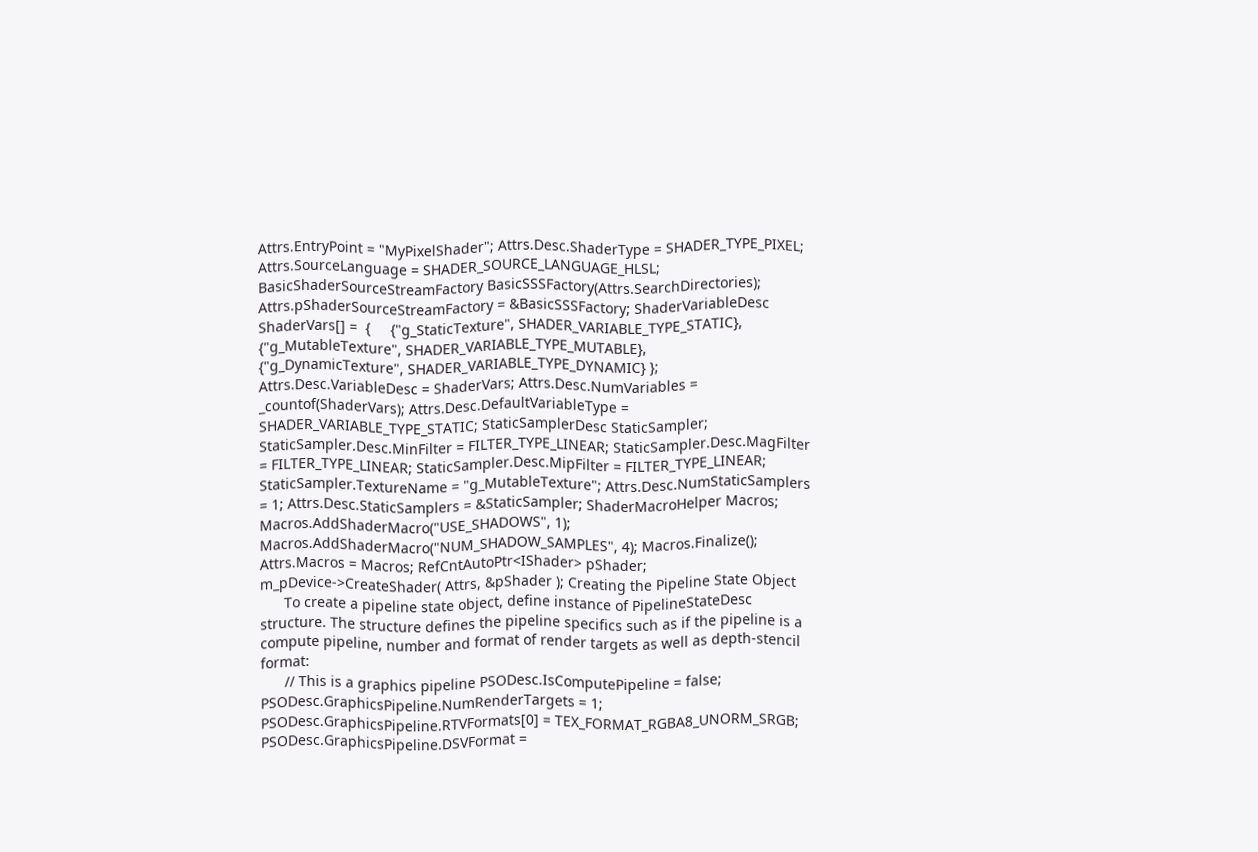Attrs.EntryPoint = "MyPixelShader"; Attrs.Desc.ShaderType = SHADER_TYPE_PIXEL; Attrs.SourceLanguage = SHADER_SOURCE_LANGUAGE_HLSL; BasicShaderSourceStreamFactory BasicSSSFactory(Attrs.SearchDirectories); Attrs.pShaderSourceStreamFactory = &BasicSSSFactory; ShaderVariableDesc ShaderVars[] =  {     {"g_StaticTexture", SHADER_VARIABLE_TYPE_STATIC},     {"g_MutableTexture", SHADER_VARIABLE_TYPE_MUTABLE},     {"g_DynamicTexture", SHADER_VARIABLE_TYPE_DYNAMIC} }; Attrs.Desc.VariableDesc = ShaderVars; Attrs.Desc.NumVariables = _countof(ShaderVars); Attrs.Desc.DefaultVariableType = SHADER_VARIABLE_TYPE_STATIC; StaticSamplerDesc StaticSampler; StaticSampler.Desc.MinFilter = FILTER_TYPE_LINEAR; StaticSampler.Desc.MagFilter = FILTER_TYPE_LINEAR; StaticSampler.Desc.MipFilter = FILTER_TYPE_LINEAR; StaticSampler.TextureName = "g_MutableTexture"; Attrs.Desc.NumStaticSamplers = 1; Attrs.Desc.StaticSamplers = &StaticSampler; ShaderMacroHelper Macros; Macros.AddShaderMacro("USE_SHADOWS", 1); Macros.AddShaderMacro("NUM_SHADOW_SAMPLES", 4); Macros.Finalize(); Attrs.Macros = Macros; RefCntAutoPtr<IShader> pShader; m_pDevice->CreateShader( Attrs, &pShader ); Creating the Pipeline State Object
      To create a pipeline state object, define instance of PipelineStateDesc structure. The structure defines the pipeline specifics such as if the pipeline is a compute pipeline, number and format of render targets as well as depth-stencil format:
      // This is a graphics pipeline PSODesc.IsComputePipeline = false; PSODesc.GraphicsPipeline.NumRenderTargets = 1; PSODesc.GraphicsPipeline.RTVFormats[0] = TEX_FORMAT_RGBA8_UNORM_SRGB; PSODesc.GraphicsPipeline.DSVFormat =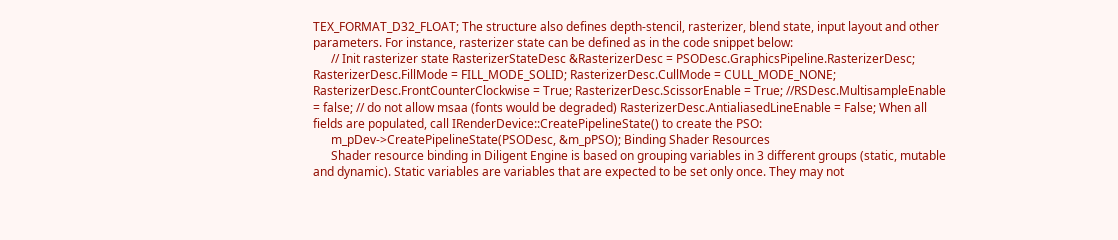TEX_FORMAT_D32_FLOAT; The structure also defines depth-stencil, rasterizer, blend state, input layout and other parameters. For instance, rasterizer state can be defined as in the code snippet below:
      // Init rasterizer state RasterizerStateDesc &RasterizerDesc = PSODesc.GraphicsPipeline.RasterizerDesc; RasterizerDesc.FillMode = FILL_MODE_SOLID; RasterizerDesc.CullMode = CULL_MODE_NONE; RasterizerDesc.FrontCounterClockwise = True; RasterizerDesc.ScissorEnable = True; //RSDesc.MultisampleEnable = false; // do not allow msaa (fonts would be degraded) RasterizerDesc.AntialiasedLineEnable = False; When all fields are populated, call IRenderDevice::CreatePipelineState() to create the PSO:
      m_pDev->CreatePipelineState(PSODesc, &m_pPSO); Binding Shader Resources
      Shader resource binding in Diligent Engine is based on grouping variables in 3 different groups (static, mutable and dynamic). Static variables are variables that are expected to be set only once. They may not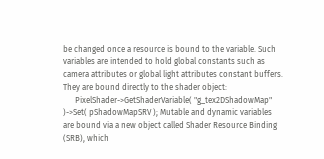be changed once a resource is bound to the variable. Such variables are intended to hold global constants such as camera attributes or global light attributes constant buffers. They are bound directly to the shader object:
      PixelShader->GetShaderVariable( "g_tex2DShadowMap" )->Set( pShadowMapSRV ); Mutable and dynamic variables are bound via a new object called Shader Resource Binding (SRB), which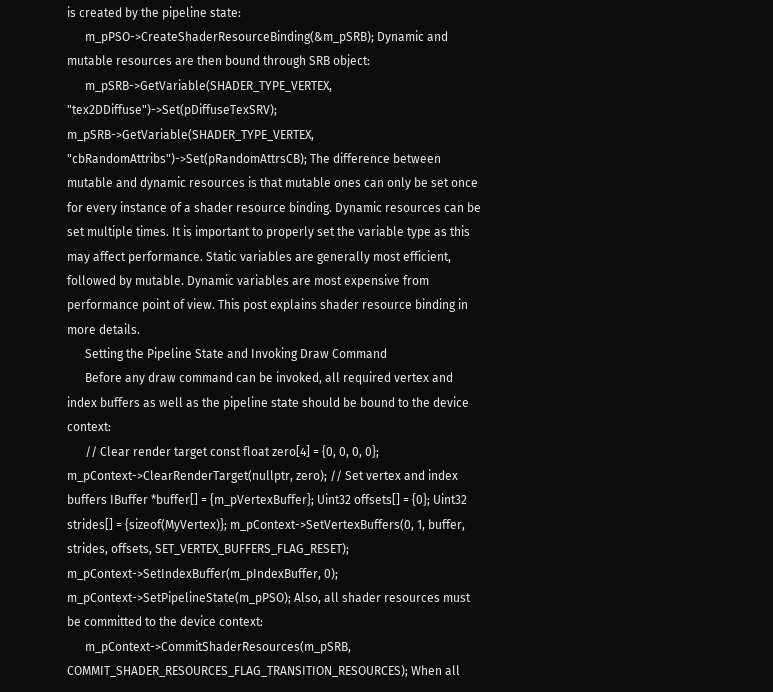is created by the pipeline state:
      m_pPSO->CreateShaderResourceBinding(&m_pSRB); Dynamic and mutable resources are then bound through SRB object:
      m_pSRB->GetVariable(SHADER_TYPE_VERTEX, "tex2DDiffuse")->Set(pDiffuseTexSRV); m_pSRB->GetVariable(SHADER_TYPE_VERTEX, "cbRandomAttribs")->Set(pRandomAttrsCB); The difference between mutable and dynamic resources is that mutable ones can only be set once for every instance of a shader resource binding. Dynamic resources can be set multiple times. It is important to properly set the variable type as this may affect performance. Static variables are generally most efficient, followed by mutable. Dynamic variables are most expensive from performance point of view. This post explains shader resource binding in more details.
      Setting the Pipeline State and Invoking Draw Command
      Before any draw command can be invoked, all required vertex and index buffers as well as the pipeline state should be bound to the device context:
      // Clear render target const float zero[4] = {0, 0, 0, 0}; m_pContext->ClearRenderTarget(nullptr, zero); // Set vertex and index buffers IBuffer *buffer[] = {m_pVertexBuffer}; Uint32 offsets[] = {0}; Uint32 strides[] = {sizeof(MyVertex)}; m_pContext->SetVertexBuffers(0, 1, buffer, strides, offsets, SET_VERTEX_BUFFERS_FLAG_RESET); m_pContext->SetIndexBuffer(m_pIndexBuffer, 0); m_pContext->SetPipelineState(m_pPSO); Also, all shader resources must be committed to the device context:
      m_pContext->CommitShaderResources(m_pSRB, COMMIT_SHADER_RESOURCES_FLAG_TRANSITION_RESOURCES); When all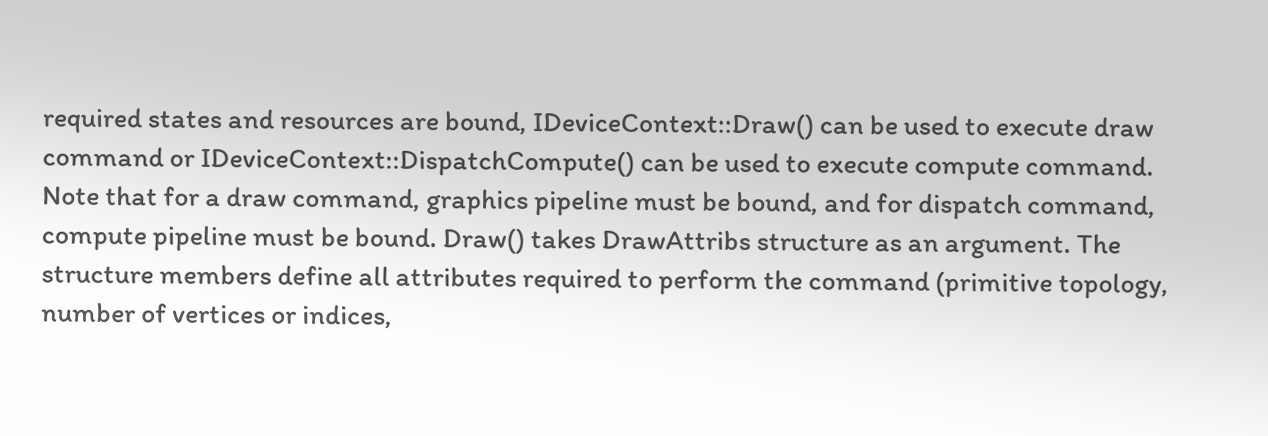required states and resources are bound, IDeviceContext::Draw() can be used to execute draw command or IDeviceContext::DispatchCompute() can be used to execute compute command. Note that for a draw command, graphics pipeline must be bound, and for dispatch command, compute pipeline must be bound. Draw() takes DrawAttribs structure as an argument. The structure members define all attributes required to perform the command (primitive topology, number of vertices or indices,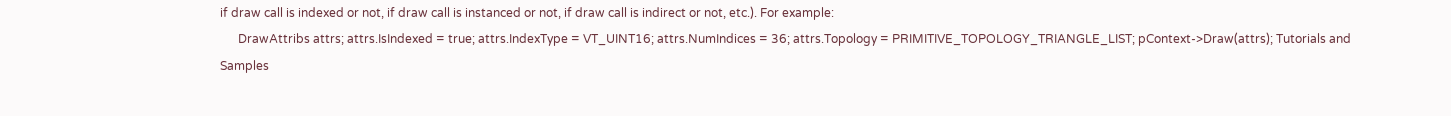if draw call is indexed or not, if draw call is instanced or not, if draw call is indirect or not, etc.). For example:
      DrawAttribs attrs; attrs.IsIndexed = true; attrs.IndexType = VT_UINT16; attrs.NumIndices = 36; attrs.Topology = PRIMITIVE_TOPOLOGY_TRIANGLE_LIST; pContext->Draw(attrs); Tutorials and Samples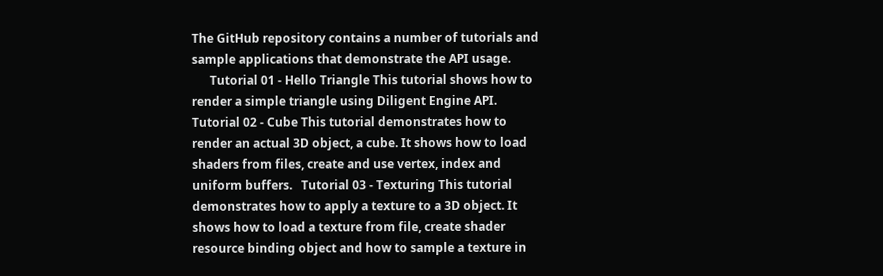The GitHub repository contains a number of tutorials and sample applications that demonstrate the API usage.
      Tutorial 01 - Hello Triangle This tutorial shows how to render a simple triangle using Diligent Engine API.   Tutorial 02 - Cube This tutorial demonstrates how to render an actual 3D object, a cube. It shows how to load shaders from files, create and use vertex, index and uniform buffers.   Tutorial 03 - Texturing This tutorial demonstrates how to apply a texture to a 3D object. It shows how to load a texture from file, create shader resource binding object and how to sample a texture in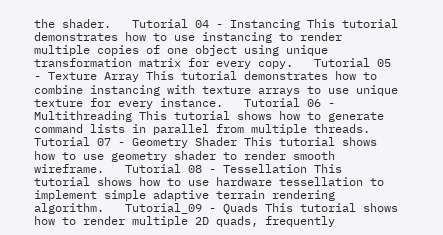the shader.   Tutorial 04 - Instancing This tutorial demonstrates how to use instancing to render multiple copies of one object using unique transformation matrix for every copy.   Tutorial 05 - Texture Array This tutorial demonstrates how to combine instancing with texture arrays to use unique texture for every instance.   Tutorial 06 - Multithreading This tutorial shows how to generate command lists in parallel from multiple threads.   Tutorial 07 - Geometry Shader This tutorial shows how to use geometry shader to render smooth wireframe.   Tutorial 08 - Tessellation This tutorial shows how to use hardware tessellation to implement simple adaptive terrain rendering algorithm.   Tutorial_09 - Quads This tutorial shows how to render multiple 2D quads, frequently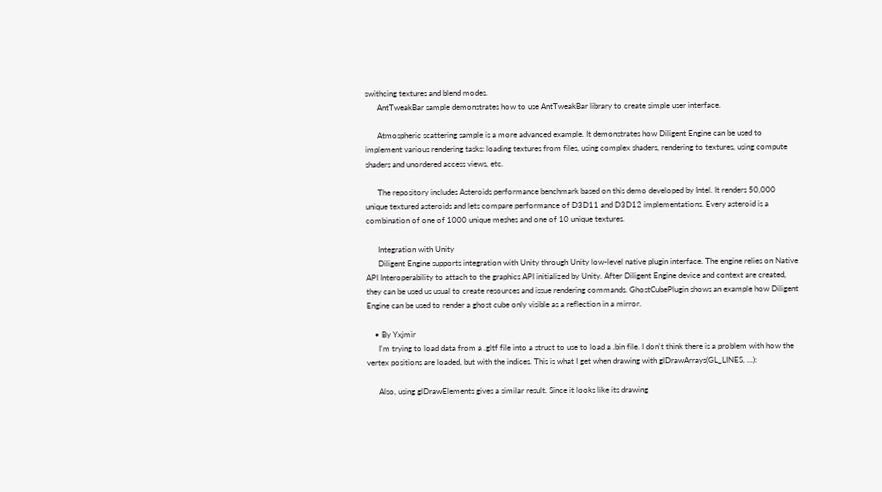swithcing textures and blend modes.
      AntTweakBar sample demonstrates how to use AntTweakBar library to create simple user interface.

      Atmospheric scattering sample is a more advanced example. It demonstrates how Diligent Engine can be used to implement various rendering tasks: loading textures from files, using complex shaders, rendering to textures, using compute shaders and unordered access views, etc.

      The repository includes Asteroids performance benchmark based on this demo developed by Intel. It renders 50,000 unique textured asteroids and lets compare performance of D3D11 and D3D12 implementations. Every asteroid is a combination of one of 1000 unique meshes and one of 10 unique textures.

      Integration with Unity
      Diligent Engine supports integration with Unity through Unity low-level native plugin interface. The engine relies on Native API Interoperability to attach to the graphics API initialized by Unity. After Diligent Engine device and context are created, they can be used us usual to create resources and issue rendering commands. GhostCubePlugin shows an example how Diligent Engine can be used to render a ghost cube only visible as a reflection in a mirror.

    • By Yxjmir
      I'm trying to load data from a .gltf file into a struct to use to load a .bin file. I don't think there is a problem with how the vertex positions are loaded, but with the indices. This is what I get when drawing with glDrawArrays(GL_LINES, ...):

      Also, using glDrawElements gives a similar result. Since it looks like its drawing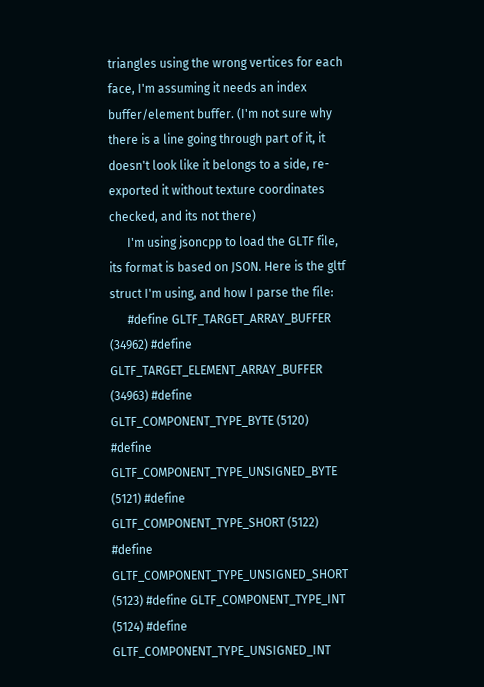triangles using the wrong vertices for each face, I'm assuming it needs an index buffer/element buffer. (I'm not sure why there is a line going through part of it, it doesn't look like it belongs to a side, re-exported it without texture coordinates checked, and its not there)
      I'm using jsoncpp to load the GLTF file, its format is based on JSON. Here is the gltf struct I'm using, and how I parse the file:
      #define GLTF_TARGET_ARRAY_BUFFER (34962) #define GLTF_TARGET_ELEMENT_ARRAY_BUFFER (34963) #define GLTF_COMPONENT_TYPE_BYTE (5120) #define GLTF_COMPONENT_TYPE_UNSIGNED_BYTE (5121) #define GLTF_COMPONENT_TYPE_SHORT (5122) #define GLTF_COMPONENT_TYPE_UNSIGNED_SHORT (5123) #define GLTF_COMPONENT_TYPE_INT (5124) #define GLTF_COMPONENT_TYPE_UNSIGNED_INT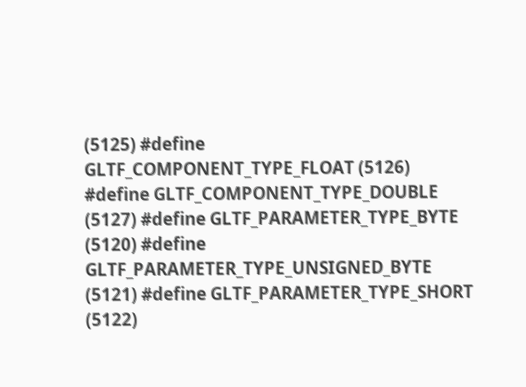(5125) #define GLTF_COMPONENT_TYPE_FLOAT (5126) #define GLTF_COMPONENT_TYPE_DOUBLE (5127) #define GLTF_PARAMETER_TYPE_BYTE (5120) #define GLTF_PARAMETER_TYPE_UNSIGNED_BYTE (5121) #define GLTF_PARAMETER_TYPE_SHORT (5122)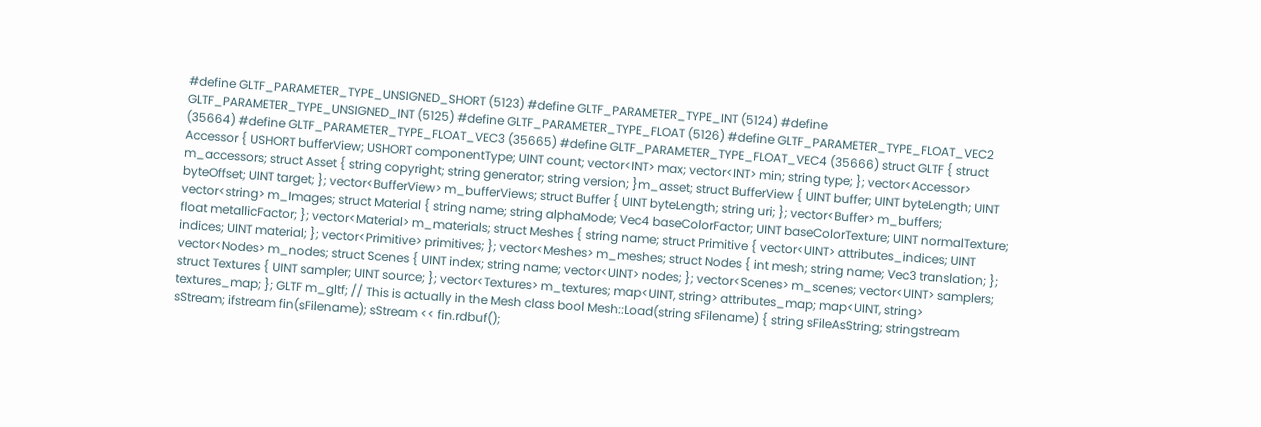#define GLTF_PARAMETER_TYPE_UNSIGNED_SHORT (5123) #define GLTF_PARAMETER_TYPE_INT (5124) #define GLTF_PARAMETER_TYPE_UNSIGNED_INT (5125) #define GLTF_PARAMETER_TYPE_FLOAT (5126) #define GLTF_PARAMETER_TYPE_FLOAT_VEC2 (35664) #define GLTF_PARAMETER_TYPE_FLOAT_VEC3 (35665) #define GLTF_PARAMETER_TYPE_FLOAT_VEC4 (35666) struct GLTF { struct Accessor { USHORT bufferView; USHORT componentType; UINT count; vector<INT> max; vector<INT> min; string type; }; vector<Accessor> m_accessors; struct Asset { string copyright; string generator; string version; }m_asset; struct BufferView { UINT buffer; UINT byteLength; UINT byteOffset; UINT target; }; vector<BufferView> m_bufferViews; struct Buffer { UINT byteLength; string uri; }; vector<Buffer> m_buffers; vector<string> m_Images; struct Material { string name; string alphaMode; Vec4 baseColorFactor; UINT baseColorTexture; UINT normalTexture; float metallicFactor; }; vector<Material> m_materials; struct Meshes { string name; struct Primitive { vector<UINT> attributes_indices; UINT indices; UINT material; }; vector<Primitive> primitives; }; vector<Meshes> m_meshes; struct Nodes { int mesh; string name; Vec3 translation; }; vector<Nodes> m_nodes; struct Scenes { UINT index; string name; vector<UINT> nodes; }; vector<Scenes> m_scenes; vector<UINT> samplers; struct Textures { UINT sampler; UINT source; }; vector<Textures> m_textures; map<UINT, string> attributes_map; map<UINT, string> textures_map; }; GLTF m_gltf; // This is actually in the Mesh class bool Mesh::Load(string sFilename) { string sFileAsString; stringstream sStream; ifstream fin(sFilename); sStream << fin.rdbuf();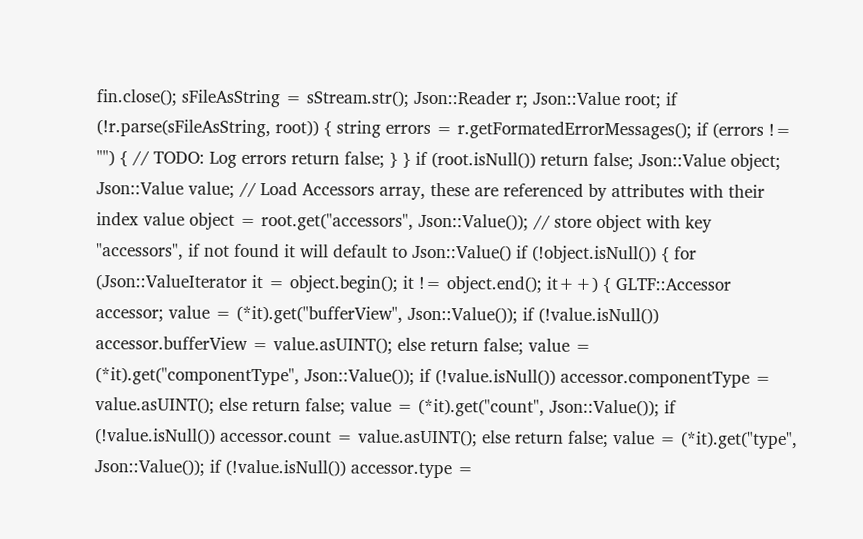fin.close(); sFileAsString = sStream.str(); Json::Reader r; Json::Value root; if (!r.parse(sFileAsString, root)) { string errors = r.getFormatedErrorMessages(); if (errors != "") { // TODO: Log errors return false; } } if (root.isNull()) return false; Json::Value object; Json::Value value; // Load Accessors array, these are referenced by attributes with their index value object = root.get("accessors", Json::Value()); // store object with key "accessors", if not found it will default to Json::Value() if (!object.isNull()) { for (Json::ValueIterator it = object.begin(); it != object.end(); it++) { GLTF::Accessor accessor; value = (*it).get("bufferView", Json::Value()); if (!value.isNull()) accessor.bufferView = value.asUINT(); else return false; value = (*it).get("componentType", Json::Value()); if (!value.isNull()) accessor.componentType = value.asUINT(); else return false; value = (*it).get("count", Json::Value()); if (!value.isNull()) accessor.count = value.asUINT(); else return false; value = (*it).get("type", Json::Value()); if (!value.isNull()) accessor.type =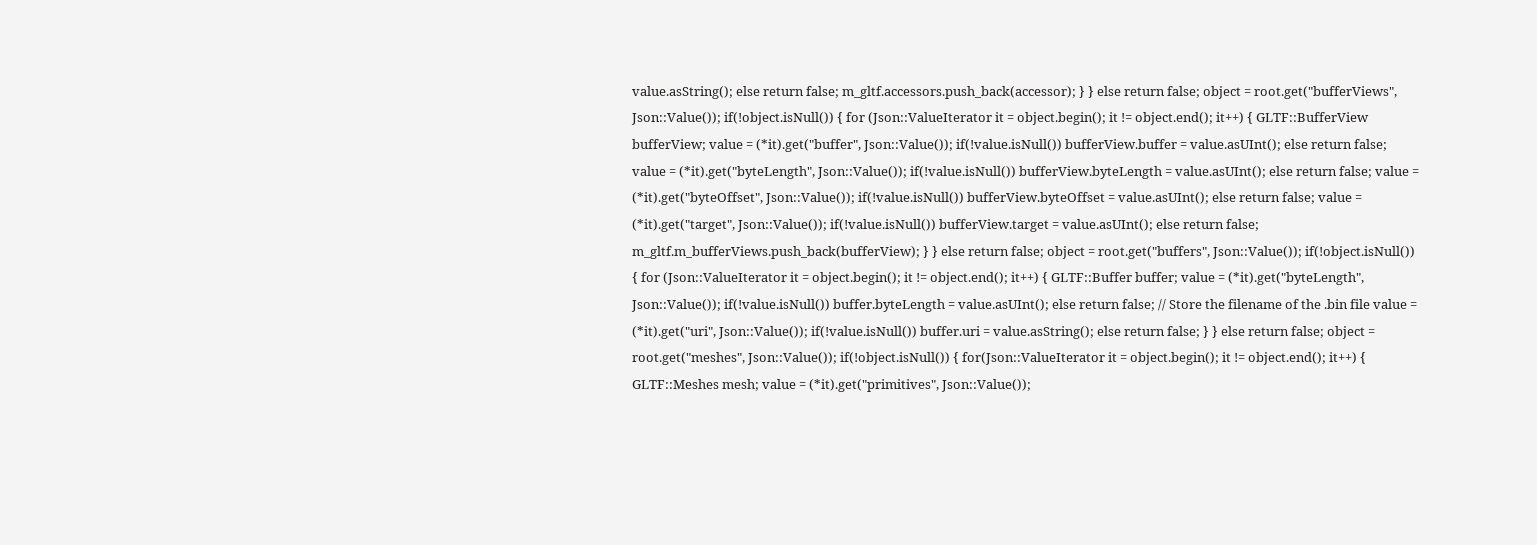value.asString(); else return false; m_gltf.accessors.push_back(accessor); } } else return false; object = root.get("bufferViews", Json::Value()); if(!object.isNull()) { for (Json::ValueIterator it = object.begin(); it != object.end(); it++) { GLTF::BufferView bufferView; value = (*it).get("buffer", Json::Value()); if(!value.isNull()) bufferView.buffer = value.asUInt(); else return false; value = (*it).get("byteLength", Json::Value()); if(!value.isNull()) bufferView.byteLength = value.asUInt(); else return false; value = (*it).get("byteOffset", Json::Value()); if(!value.isNull()) bufferView.byteOffset = value.asUInt(); else return false; value = (*it).get("target", Json::Value()); if(!value.isNull()) bufferView.target = value.asUInt(); else return false; m_gltf.m_bufferViews.push_back(bufferView); } } else return false; object = root.get("buffers", Json::Value()); if(!object.isNull()) { for (Json::ValueIterator it = object.begin(); it != object.end(); it++) { GLTF::Buffer buffer; value = (*it).get("byteLength", Json::Value()); if(!value.isNull()) buffer.byteLength = value.asUInt(); else return false; // Store the filename of the .bin file value = (*it).get("uri", Json::Value()); if(!value.isNull()) buffer.uri = value.asString(); else return false; } } else return false; object = root.get("meshes", Json::Value()); if(!object.isNull()) { for(Json::ValueIterator it = object.begin(); it != object.end(); it++) { GLTF::Meshes mesh; value = (*it).get("primitives", Json::Value());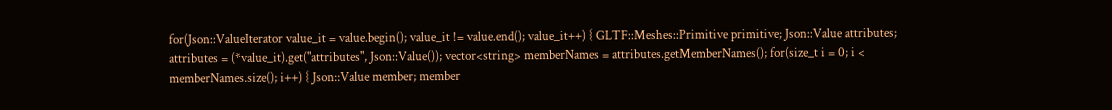for(Json::ValueIterator value_it = value.begin(); value_it != value.end(); value_it++) { GLTF::Meshes::Primitive primitive; Json::Value attributes; attributes = (*value_it).get("attributes", Json::Value()); vector<string> memberNames = attributes.getMemberNames(); for(size_t i = 0; i < memberNames.size(); i++) { Json::Value member; member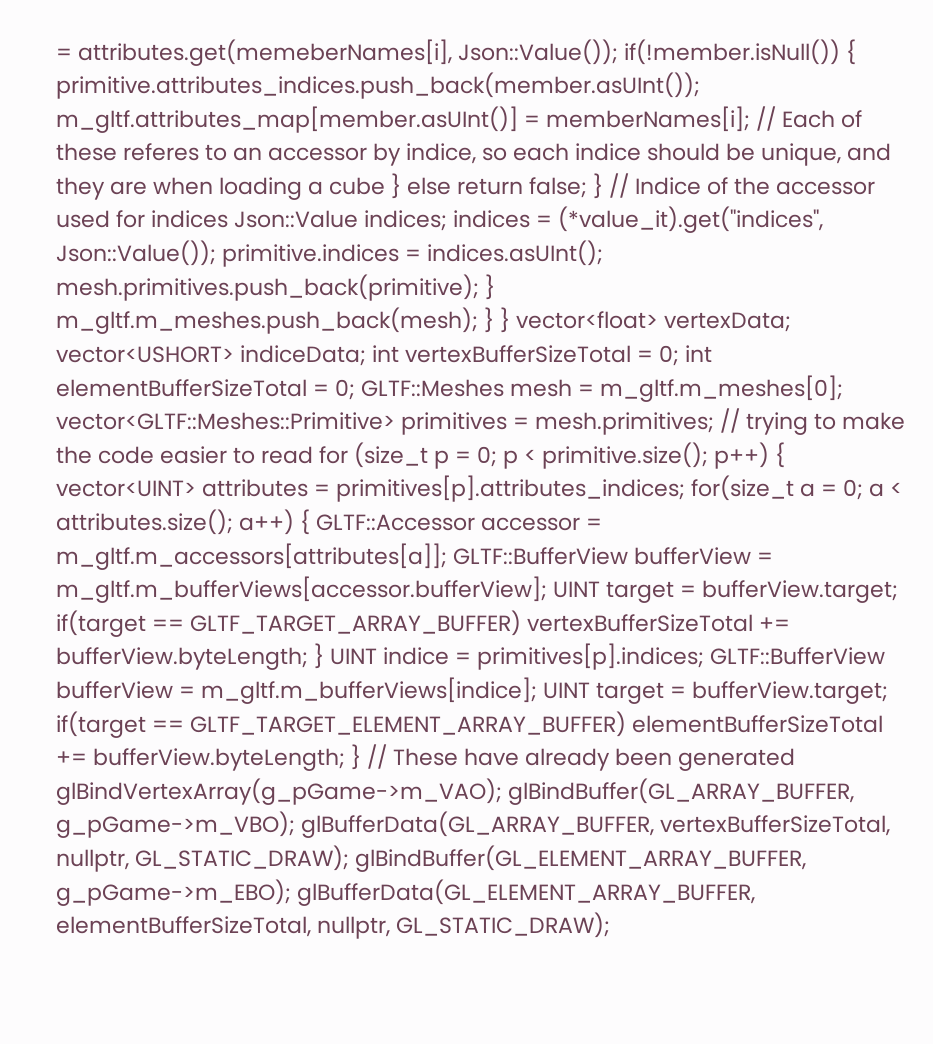= attributes.get(memeberNames[i], Json::Value()); if(!member.isNull()) { primitive.attributes_indices.push_back(member.asUInt()); m_gltf.attributes_map[member.asUInt()] = memberNames[i]; // Each of these referes to an accessor by indice, so each indice should be unique, and they are when loading a cube } else return false; } // Indice of the accessor used for indices Json::Value indices; indices = (*value_it).get("indices", Json::Value()); primitive.indices = indices.asUInt(); mesh.primitives.push_back(primitive); } m_gltf.m_meshes.push_back(mesh); } } vector<float> vertexData; vector<USHORT> indiceData; int vertexBufferSizeTotal = 0; int elementBufferSizeTotal = 0; GLTF::Meshes mesh = m_gltf.m_meshes[0]; vector<GLTF::Meshes::Primitive> primitives = mesh.primitives; // trying to make the code easier to read for (size_t p = 0; p < primitive.size(); p++) { vector<UINT> attributes = primitives[p].attributes_indices; for(size_t a = 0; a < attributes.size(); a++) { GLTF::Accessor accessor = m_gltf.m_accessors[attributes[a]]; GLTF::BufferView bufferView = m_gltf.m_bufferViews[accessor.bufferView]; UINT target = bufferView.target; if(target == GLTF_TARGET_ARRAY_BUFFER) vertexBufferSizeTotal += bufferView.byteLength; } UINT indice = primitives[p].indices; GLTF::BufferView bufferView = m_gltf.m_bufferViews[indice]; UINT target = bufferView.target; if(target == GLTF_TARGET_ELEMENT_ARRAY_BUFFER) elementBufferSizeTotal += bufferView.byteLength; } // These have already been generated glBindVertexArray(g_pGame->m_VAO); glBindBuffer(GL_ARRAY_BUFFER, g_pGame->m_VBO); glBufferData(GL_ARRAY_BUFFER, vertexBufferSizeTotal, nullptr, GL_STATIC_DRAW); glBindBuffer(GL_ELEMENT_ARRAY_BUFFER, g_pGame->m_EBO); glBufferData(GL_ELEMENT_ARRAY_BUFFER, elementBufferSizeTotal, nullptr, GL_STATIC_DRAW);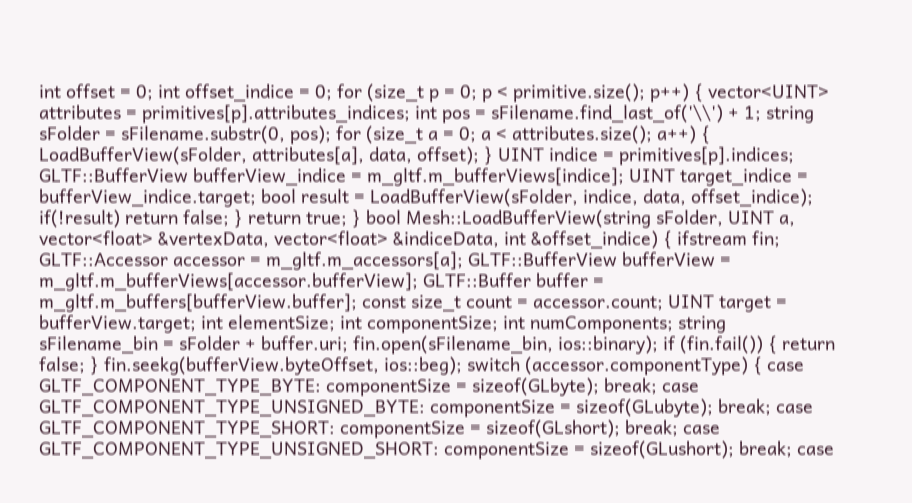int offset = 0; int offset_indice = 0; for (size_t p = 0; p < primitive.size(); p++) { vector<UINT> attributes = primitives[p].attributes_indices; int pos = sFilename.find_last_of('\\') + 1; string sFolder = sFilename.substr(0, pos); for (size_t a = 0; a < attributes.size(); a++) { LoadBufferView(sFolder, attributes[a], data, offset); } UINT indice = primitives[p].indices; GLTF::BufferView bufferView_indice = m_gltf.m_bufferViews[indice]; UINT target_indice = bufferView_indice.target; bool result = LoadBufferView(sFolder, indice, data, offset_indice); if(!result) return false; } return true; } bool Mesh::LoadBufferView(string sFolder, UINT a, vector<float> &vertexData, vector<float> &indiceData, int &offset_indice) { ifstream fin; GLTF::Accessor accessor = m_gltf.m_accessors[a]; GLTF::BufferView bufferView = m_gltf.m_bufferViews[accessor.bufferView]; GLTF::Buffer buffer = m_gltf.m_buffers[bufferView.buffer]; const size_t count = accessor.count; UINT target = bufferView.target; int elementSize; int componentSize; int numComponents; string sFilename_bin = sFolder + buffer.uri; fin.open(sFilename_bin, ios::binary); if (fin.fail()) { return false; } fin.seekg(bufferView.byteOffset, ios::beg); switch (accessor.componentType) { case GLTF_COMPONENT_TYPE_BYTE: componentSize = sizeof(GLbyte); break; case GLTF_COMPONENT_TYPE_UNSIGNED_BYTE: componentSize = sizeof(GLubyte); break; case GLTF_COMPONENT_TYPE_SHORT: componentSize = sizeof(GLshort); break; case GLTF_COMPONENT_TYPE_UNSIGNED_SHORT: componentSize = sizeof(GLushort); break; case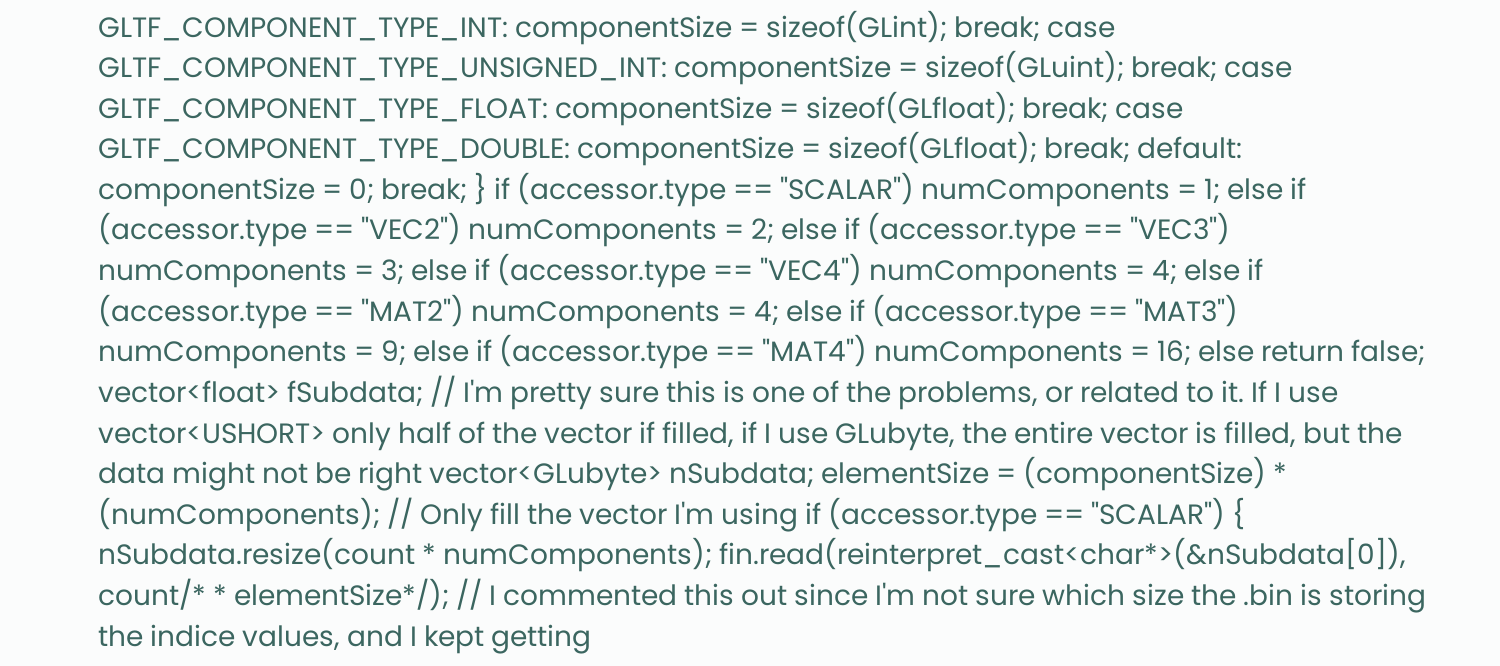GLTF_COMPONENT_TYPE_INT: componentSize = sizeof(GLint); break; case GLTF_COMPONENT_TYPE_UNSIGNED_INT: componentSize = sizeof(GLuint); break; case GLTF_COMPONENT_TYPE_FLOAT: componentSize = sizeof(GLfloat); break; case GLTF_COMPONENT_TYPE_DOUBLE: componentSize = sizeof(GLfloat); break; default: componentSize = 0; break; } if (accessor.type == "SCALAR") numComponents = 1; else if (accessor.type == "VEC2") numComponents = 2; else if (accessor.type == "VEC3") numComponents = 3; else if (accessor.type == "VEC4") numComponents = 4; else if (accessor.type == "MAT2") numComponents = 4; else if (accessor.type == "MAT3") numComponents = 9; else if (accessor.type == "MAT4") numComponents = 16; else return false; vector<float> fSubdata; // I'm pretty sure this is one of the problems, or related to it. If I use vector<USHORT> only half of the vector if filled, if I use GLubyte, the entire vector is filled, but the data might not be right vector<GLubyte> nSubdata; elementSize = (componentSize) * (numComponents); // Only fill the vector I'm using if (accessor.type == "SCALAR") { nSubdata.resize(count * numComponents); fin.read(reinterpret_cast<char*>(&nSubdata[0]), count/* * elementSize*/); // I commented this out since I'm not sure which size the .bin is storing the indice values, and I kept getting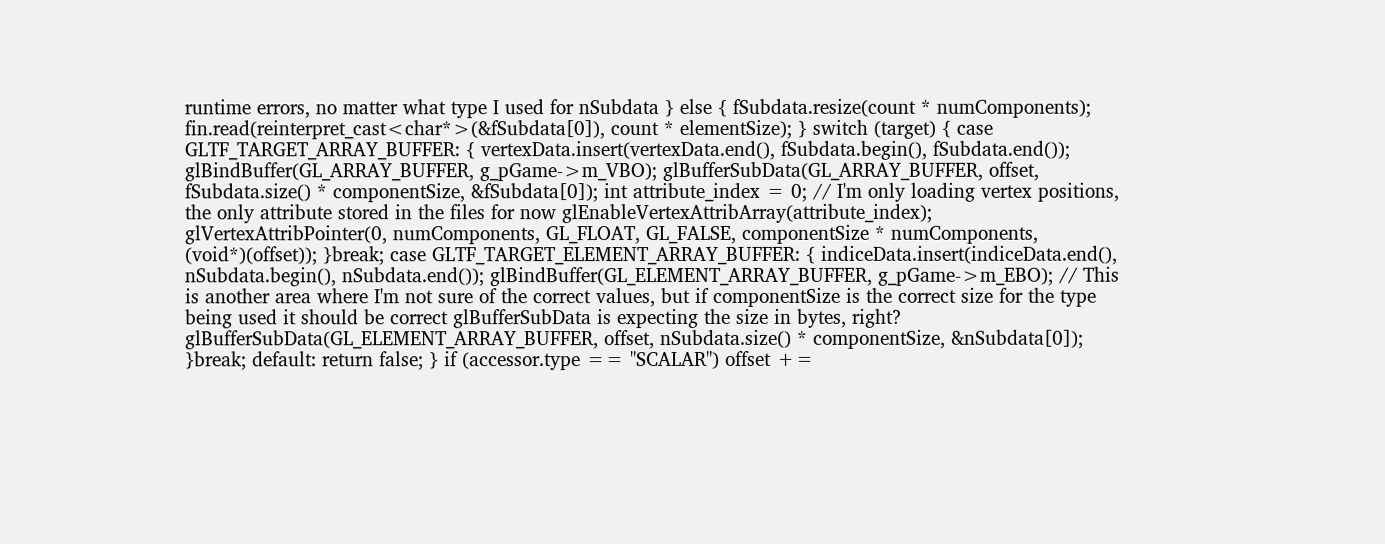runtime errors, no matter what type I used for nSubdata } else { fSubdata.resize(count * numComponents); fin.read(reinterpret_cast<char*>(&fSubdata[0]), count * elementSize); } switch (target) { case GLTF_TARGET_ARRAY_BUFFER: { vertexData.insert(vertexData.end(), fSubdata.begin(), fSubdata.end()); glBindBuffer(GL_ARRAY_BUFFER, g_pGame->m_VBO); glBufferSubData(GL_ARRAY_BUFFER, offset, fSubdata.size() * componentSize, &fSubdata[0]); int attribute_index = 0; // I'm only loading vertex positions, the only attribute stored in the files for now glEnableVertexAttribArray(attribute_index); glVertexAttribPointer(0, numComponents, GL_FLOAT, GL_FALSE, componentSize * numComponents, (void*)(offset)); }break; case GLTF_TARGET_ELEMENT_ARRAY_BUFFER: { indiceData.insert(indiceData.end(), nSubdata.begin(), nSubdata.end()); glBindBuffer(GL_ELEMENT_ARRAY_BUFFER, g_pGame->m_EBO); // This is another area where I'm not sure of the correct values, but if componentSize is the correct size for the type being used it should be correct glBufferSubData is expecting the size in bytes, right? glBufferSubData(GL_ELEMENT_ARRAY_BUFFER, offset, nSubdata.size() * componentSize, &nSubdata[0]); }break; default: return false; } if (accessor.type == "SCALAR") offset +=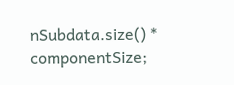nSubdata.size() * componentSize;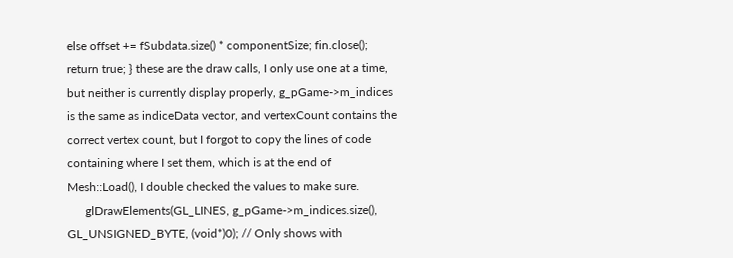else offset += fSubdata.size() * componentSize; fin.close(); return true; } these are the draw calls, I only use one at a time, but neither is currently display properly, g_pGame->m_indices is the same as indiceData vector, and vertexCount contains the correct vertex count, but I forgot to copy the lines of code containing where I set them, which is at the end of Mesh::Load(), I double checked the values to make sure.
      glDrawElements(GL_LINES, g_pGame->m_indices.size(), GL_UNSIGNED_BYTE, (void*)0); // Only shows with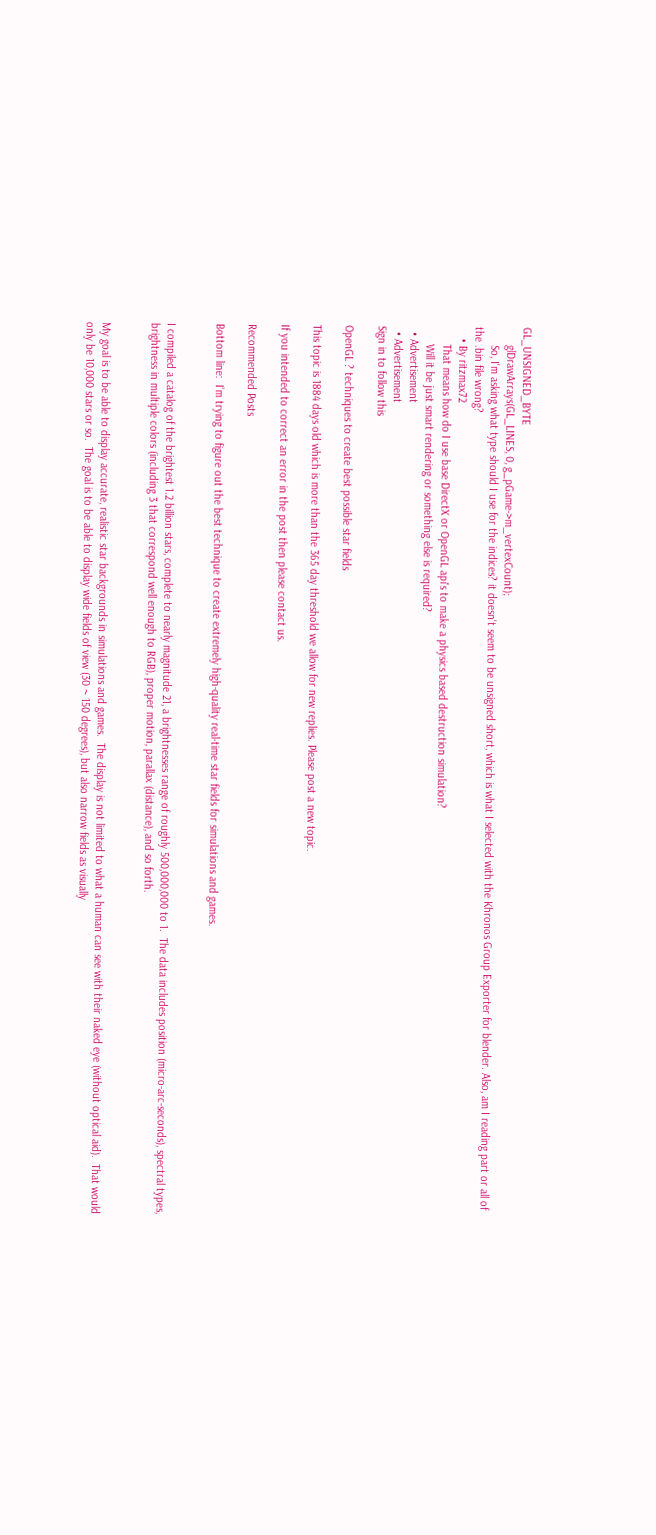GL_UNSIGNED_BYTE
      glDrawArrays(GL_LINES, 0, g_pGame->m_vertexCount);
      So, I'm asking what type should I use for the indices? it doesn't seem to be unsigned short, which is what I selected with the Khronos Group Exporter for blender. Also, am I reading part or all of the .bin file wrong?
    • By ritzmax72
      That means how do I use base DirectX or OpenGL api's to make a physics based destruction simulation?
      Will it be just smart rendering or something else is required?
  • Advertisement
  • Advertisement
Sign in to follow this

OpenGL ? techniques to create best possible star fields

This topic is 1884 days old which is more than the 365 day threshold we allow for new replies. Please post a new topic.

If you intended to correct an error in the post then please contact us.

Recommended Posts

Bottom line:  I'm trying to figure out the best technique to create extremely high-quality real-time star fields for simulations and games.


I compiled a catalog of the brightest 1.2 billion stars, complete to nearly magnitude 21, a brightnesses range of roughly 500,000,000 to 1.  The data includes position (micro-arc-seconds), spectral types, brightness in multiple colors (including 3 that correspond well enough to RGB), proper motion, parallax (distance), and so forth.


My goal is to be able to display accurate, realistic star backgrounds in simulations and games.  The display is not limited to what a human can see with their naked eye (without optical aid).  That would only be 10,000 stars or so.  The goal is to be able to display wide fields of view (30 ~ 150 degrees), but also narrow fields as visually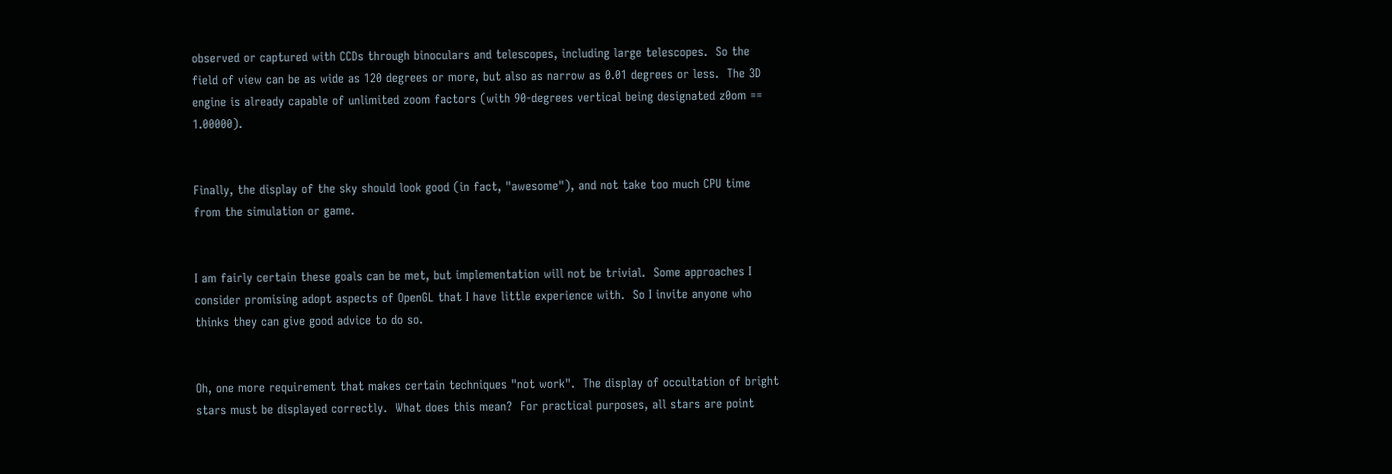observed or captured with CCDs through binoculars and telescopes, including large telescopes.  So the field of view can be as wide as 120 degrees or more, but also as narrow as 0.01 degrees or less.  The 3D engine is already capable of unlimited zoom factors (with 90-degrees vertical being designated z0om == 1.00000).


Finally, the display of the sky should look good (in fact, "awesome"), and not take too much CPU time from the simulation or game.


I am fairly certain these goals can be met, but implementation will not be trivial.  Some approaches I consider promising adopt aspects of OpenGL that I have little experience with.  So I invite anyone who thinks they can give good advice to do so.


Oh, one more requirement that makes certain techniques "not work".  The display of occultation of bright stars must be displayed correctly.  What does this mean?  For practical purposes, all stars are point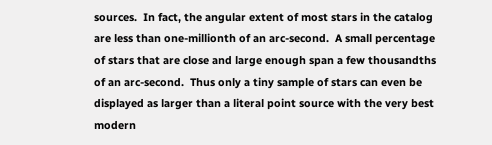sources.  In fact, the angular extent of most stars in the catalog are less than one-millionth of an arc-second.  A small percentage of stars that are close and large enough span a few thousandths of an arc-second.  Thus only a tiny sample of stars can even be displayed as larger than a literal point source with the very best modern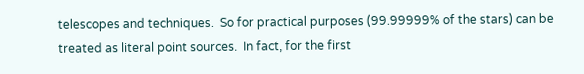telescopes and techniques.  So for practical purposes (99.99999% of the stars) can be treated as literal point sources.  In fact, for the first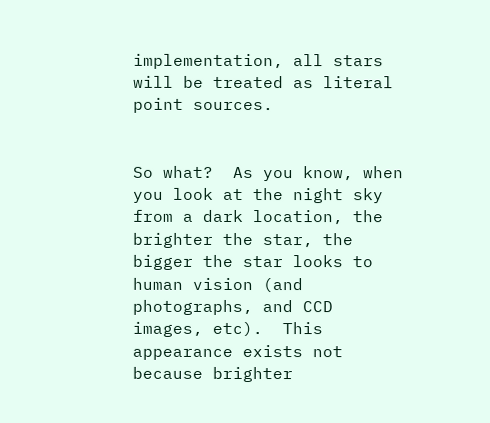implementation, all stars will be treated as literal point sources.


So what?  As you know, when you look at the night sky from a dark location, the brighter the star, the bigger the star looks to human vision (and photographs, and CCD images, etc).  This appearance exists not because brighter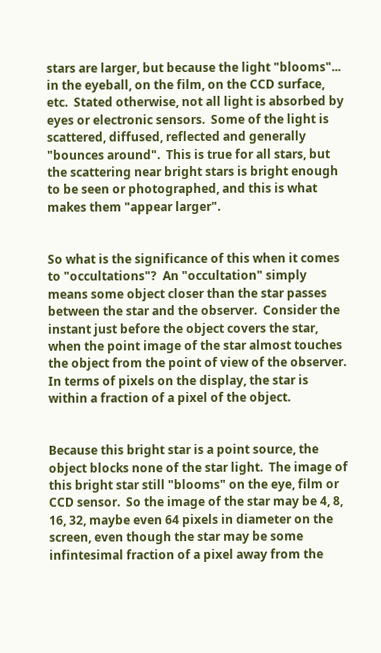stars are larger, but because the light "blooms"... in the eyeball, on the film, on the CCD surface, etc.  Stated otherwise, not all light is absorbed by eyes or electronic sensors.  Some of the light is scattered, diffused, reflected and generally "bounces around".  This is true for all stars, but the scattering near bright stars is bright enough to be seen or photographed, and this is what makes them "appear larger".


So what is the significance of this when it comes to "occultations"?  An "occultation" simply means some object closer than the star passes between the star and the observer.  Consider the instant just before the object covers the star, when the point image of the star almost touches the object from the point of view of the observer.  In terms of pixels on the display, the star is within a fraction of a pixel of the object.


Because this bright star is a point source, the object blocks none of the star light.  The image of this bright star still "blooms" on the eye, film or CCD sensor.  So the image of the star may be 4, 8, 16, 32, maybe even 64 pixels in diameter on the screen, even though the star may be some infintesimal fraction of a pixel away from the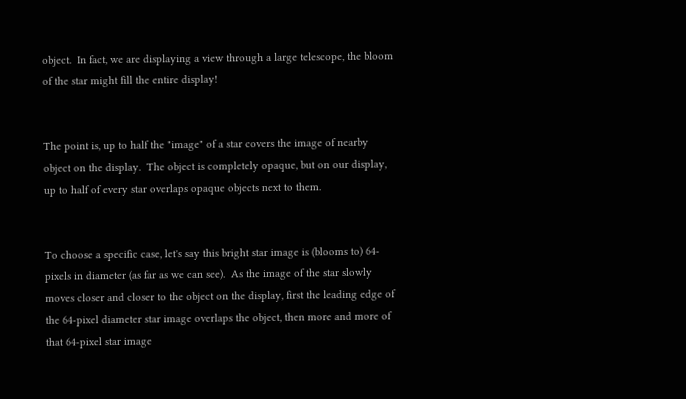object.  In fact, we are displaying a view through a large telescope, the bloom of the star might fill the entire display!


The point is, up to half the "image" of a star covers the image of nearby object on the display.  The object is completely opaque, but on our display, up to half of every star overlaps opaque objects next to them.


To choose a specific case, let's say this bright star image is (blooms to) 64-pixels in diameter (as far as we can see).  As the image of the star slowly moves closer and closer to the object on the display, first the leading edge of the 64-pixel diameter star image overlaps the object, then more and more of that 64-pixel star image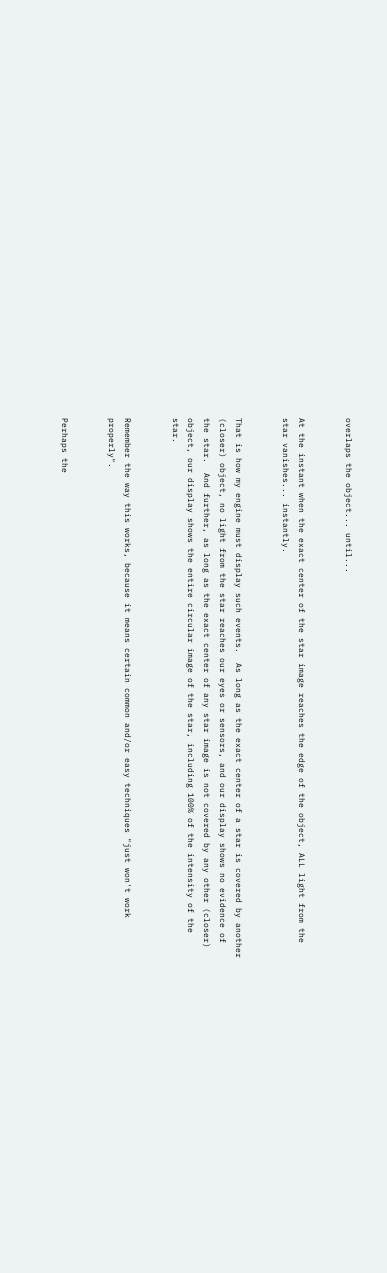overlaps the object... until...


At the instant when the exact center of the star image reaches the edge of the object, ALL light from the star vanishes... instantly.


That is how my engine must display such events.  As long as the exact center of a star is covered by another (closer) object, no light from the star reaches our eyes or sensors, and our display shows no evidence of the star.  And further, as long as the exact center of any star image is not covered by any other (closer) object, our display shows the entire circular image of the star, including 100% of the intensity of the star.


Remember the way this works, because it means certain common and/or easy techniques "just won't work properly".


Perhaps the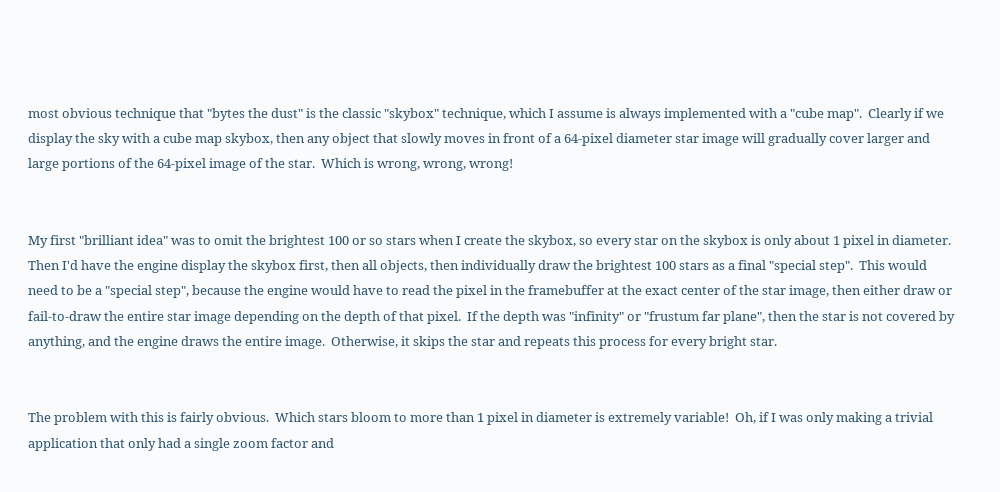most obvious technique that "bytes the dust" is the classic "skybox" technique, which I assume is always implemented with a "cube map".  Clearly if we display the sky with a cube map skybox, then any object that slowly moves in front of a 64-pixel diameter star image will gradually cover larger and large portions of the 64-pixel image of the star.  Which is wrong, wrong, wrong!


My first "brilliant idea" was to omit the brightest 100 or so stars when I create the skybox, so every star on the skybox is only about 1 pixel in diameter.  Then I'd have the engine display the skybox first, then all objects, then individually draw the brightest 100 stars as a final "special step".  This would need to be a "special step", because the engine would have to read the pixel in the framebuffer at the exact center of the star image, then either draw or fail-to-draw the entire star image depending on the depth of that pixel.  If the depth was "infinity" or "frustum far plane", then the star is not covered by anything, and the engine draws the entire image.  Otherwise, it skips the star and repeats this process for every bright star.


The problem with this is fairly obvious.  Which stars bloom to more than 1 pixel in diameter is extremely variable!  Oh, if I was only making a trivial application that only had a single zoom factor and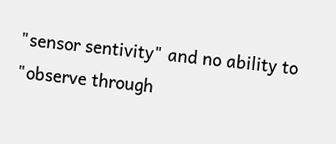"sensor sentivity" and no ability to "observe through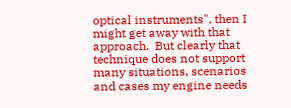optical instruments", then I might get away with that approach.  But clearly that technique does not support many situations, scenarios and cases my engine needs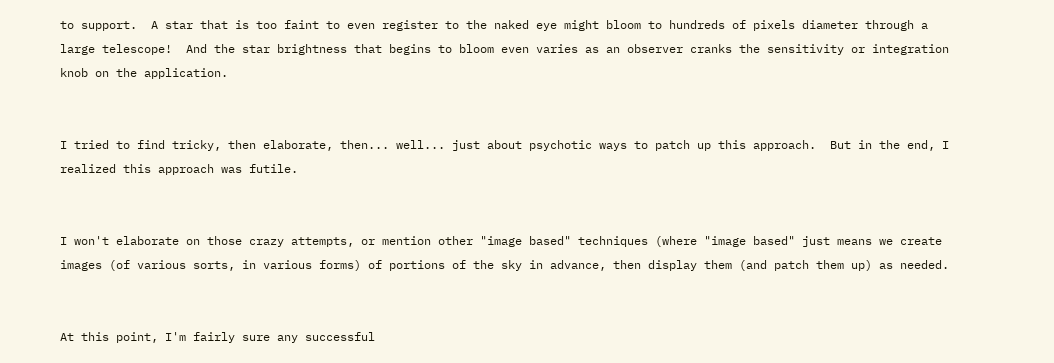to support.  A star that is too faint to even register to the naked eye might bloom to hundreds of pixels diameter through a large telescope!  And the star brightness that begins to bloom even varies as an observer cranks the sensitivity or integration knob on the application.


I tried to find tricky, then elaborate, then... well... just about psychotic ways to patch up this approach.  But in the end, I realized this approach was futile.


I won't elaborate on those crazy attempts, or mention other "image based" techniques (where "image based" just means we create images (of various sorts, in various forms) of portions of the sky in advance, then display them (and patch them up) as needed.


At this point, I'm fairly sure any successful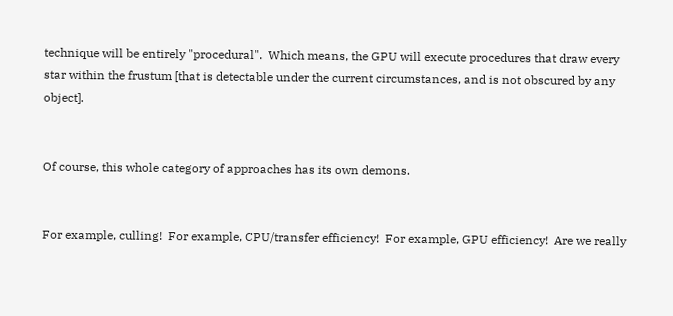technique will be entirely "procedural".  Which means, the GPU will execute procedures that draw every star within the frustum [that is detectable under the current circumstances, and is not obscured by any object].


Of course, this whole category of approaches has its own demons.


For example, culling!  For example, CPU/transfer efficiency!  For example, GPU efficiency!  Are we really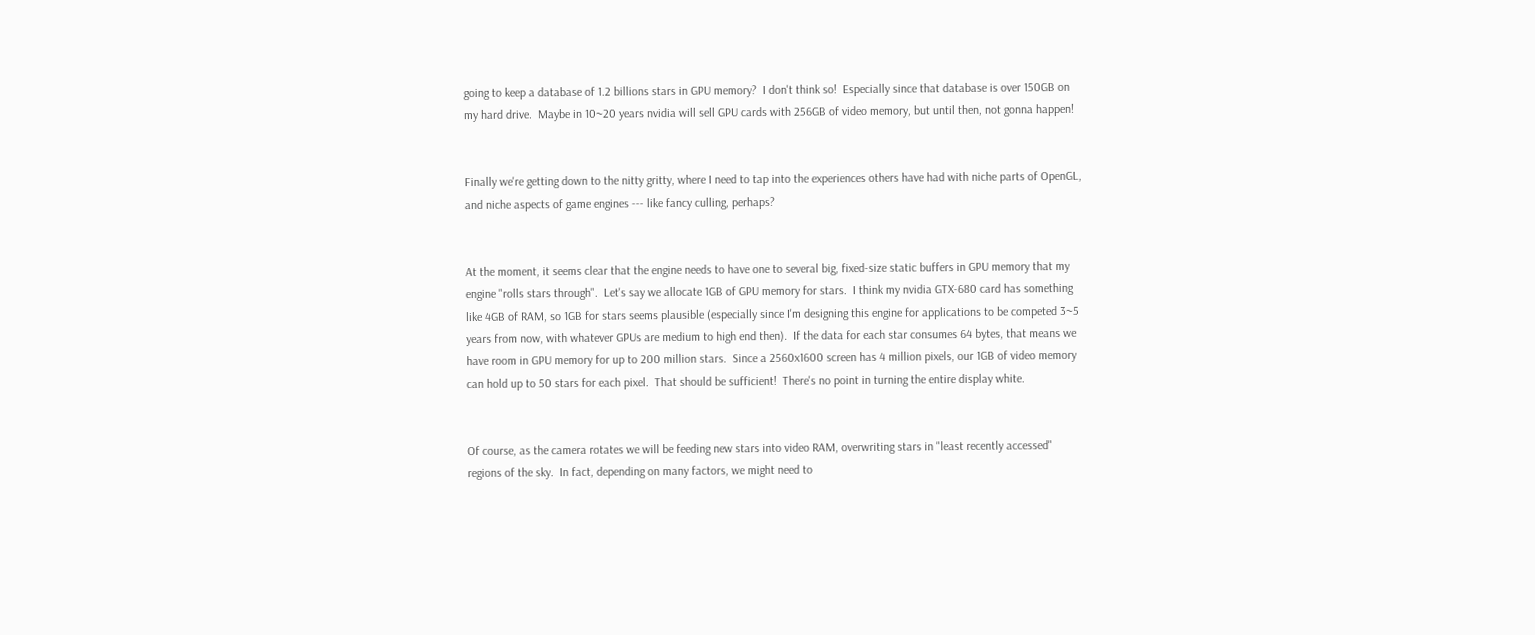going to keep a database of 1.2 billions stars in GPU memory?  I don't think so!  Especially since that database is over 150GB on my hard drive.  Maybe in 10~20 years nvidia will sell GPU cards with 256GB of video memory, but until then, not gonna happen!


Finally we're getting down to the nitty gritty, where I need to tap into the experiences others have had with niche parts of OpenGL, and niche aspects of game engines --- like fancy culling, perhaps?


At the moment, it seems clear that the engine needs to have one to several big, fixed-size static buffers in GPU memory that my engine "rolls stars through".  Let's say we allocate 1GB of GPU memory for stars.  I think my nvidia GTX-680 card has something like 4GB of RAM, so 1GB for stars seems plausible (especially since I'm designing this engine for applications to be competed 3~5 years from now, with whatever GPUs are medium to high end then).  If the data for each star consumes 64 bytes, that means we have room in GPU memory for up to 200 million stars.  Since a 2560x1600 screen has 4 million pixels, our 1GB of video memory can hold up to 50 stars for each pixel.  That should be sufficient!  There's no point in turning the entire display white.


Of course, as the camera rotates we will be feeding new stars into video RAM, overwriting stars in "least recently accessed" regions of the sky.  In fact, depending on many factors, we might need to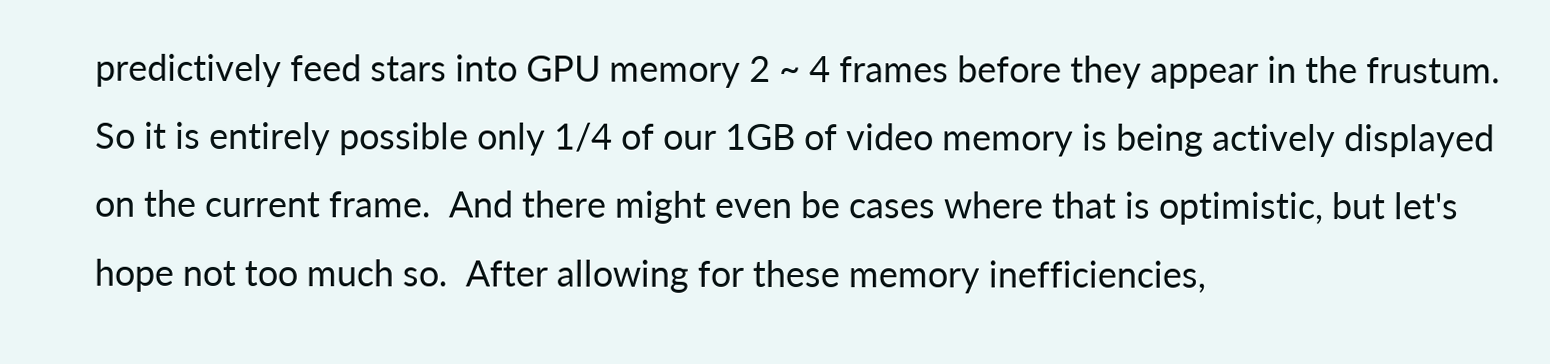predictively feed stars into GPU memory 2 ~ 4 frames before they appear in the frustum.  So it is entirely possible only 1/4 of our 1GB of video memory is being actively displayed on the current frame.  And there might even be cases where that is optimistic, but let's hope not too much so.  After allowing for these memory inefficiencies,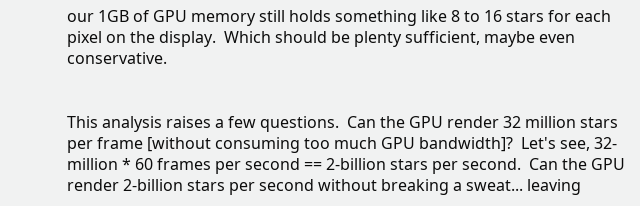our 1GB of GPU memory still holds something like 8 to 16 stars for each pixel on the display.  Which should be plenty sufficient, maybe even conservative.


This analysis raises a few questions.  Can the GPU render 32 million stars per frame [without consuming too much GPU bandwidth]?  Let's see, 32-million * 60 frames per second == 2-billion stars per second.  Can the GPU render 2-billion stars per second without breaking a sweat... leaving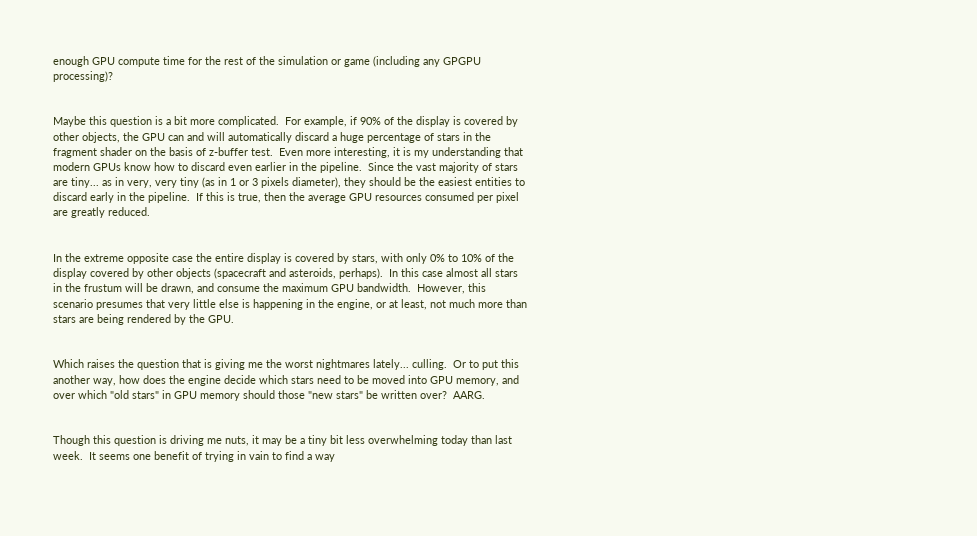enough GPU compute time for the rest of the simulation or game (including any GPGPU processing)?


Maybe this question is a bit more complicated.  For example, if 90% of the display is covered by other objects, the GPU can and will automatically discard a huge percentage of stars in the fragment shader on the basis of z-buffer test.  Even more interesting, it is my understanding that modern GPUs know how to discard even earlier in the pipeline.  Since the vast majority of stars are tiny... as in very, very tiny (as in 1 or 3 pixels diameter), they should be the easiest entities to discard early in the pipeline.  If this is true, then the average GPU resources consumed per pixel are greatly reduced.


In the extreme opposite case the entire display is covered by stars, with only 0% to 10% of the display covered by other objects (spacecraft and asteroids, perhaps).  In this case almost all stars in the frustum will be drawn, and consume the maximum GPU bandwidth.  However, this scenario presumes that very little else is happening in the engine, or at least, not much more than stars are being rendered by the GPU.


Which raises the question that is giving me the worst nightmares lately... culling.  Or to put this another way, how does the engine decide which stars need to be moved into GPU memory, and over which "old stars" in GPU memory should those "new stars" be written over?  AARG.


Though this question is driving me nuts, it may be a tiny bit less overwhelming today than last week.  It seems one benefit of trying in vain to find a way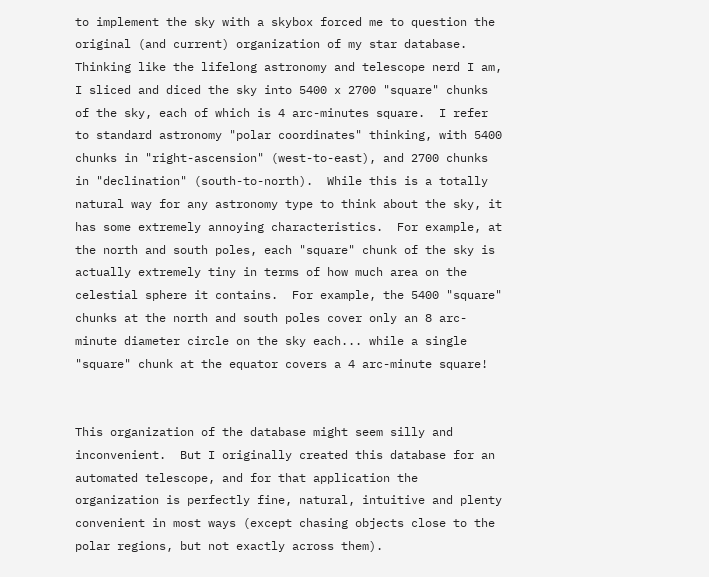to implement the sky with a skybox forced me to question the original (and current) organization of my star database.  Thinking like the lifelong astronomy and telescope nerd I am, I sliced and diced the sky into 5400 x 2700 "square" chunks of the sky, each of which is 4 arc-minutes square.  I refer to standard astronomy "polar coordinates" thinking, with 5400 chunks in "right-ascension" (west-to-east), and 2700 chunks in "declination" (south-to-north).  While this is a totally natural way for any astronomy type to think about the sky, it has some extremely annoying characteristics.  For example, at the north and south poles, each "square" chunk of the sky is actually extremely tiny in terms of how much area on the celestial sphere it contains.  For example, the 5400 "square" chunks at the north and south poles cover only an 8 arc-minute diameter circle on the sky each... while a single "square" chunk at the equator covers a 4 arc-minute square!


This organization of the database might seem silly and inconvenient.  But I originally created this database for an automated telescope, and for that application the organization is perfectly fine, natural, intuitive and plenty convenient in most ways (except chasing objects close to the polar regions, but not exactly across them).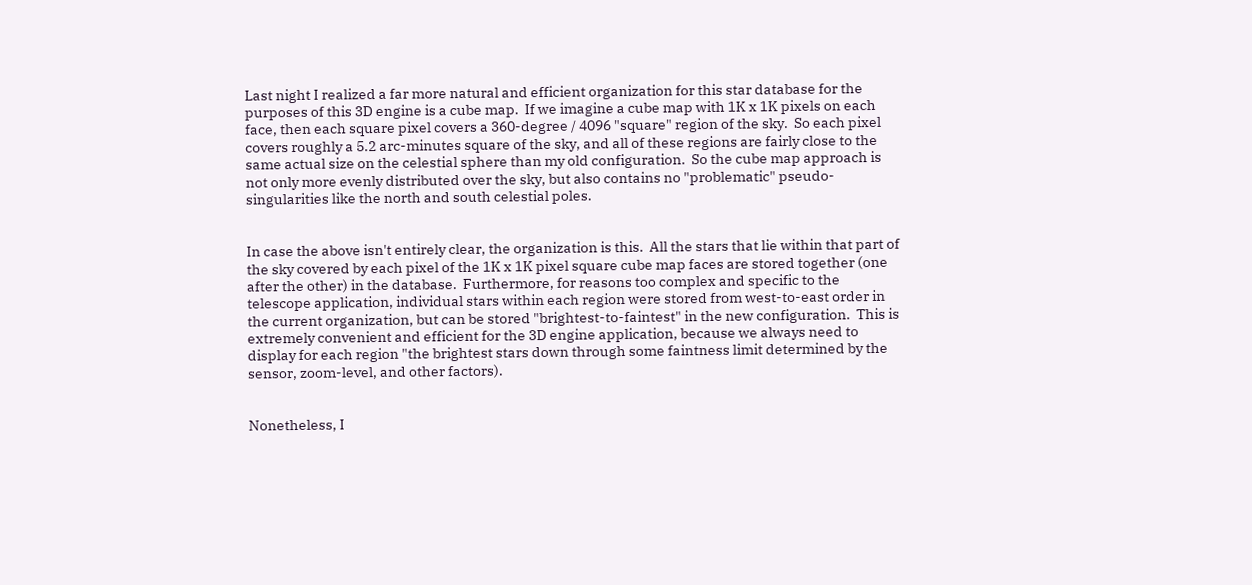Last night I realized a far more natural and efficient organization for this star database for the purposes of this 3D engine is a cube map.  If we imagine a cube map with 1K x 1K pixels on each face, then each square pixel covers a 360-degree / 4096 "square" region of the sky.  So each pixel covers roughly a 5.2 arc-minutes square of the sky, and all of these regions are fairly close to the same actual size on the celestial sphere than my old configuration.  So the cube map approach is not only more evenly distributed over the sky, but also contains no "problematic" pseudo-singularities like the north and south celestial poles.


In case the above isn't entirely clear, the organization is this.  All the stars that lie within that part of the sky covered by each pixel of the 1K x 1K pixel square cube map faces are stored together (one after the other) in the database.  Furthermore, for reasons too complex and specific to the telescope application, individual stars within each region were stored from west-to-east order in the current organization, but can be stored "brightest-to-faintest" in the new configuration.  This is extremely convenient and efficient for the 3D engine application, because we always need to display for each region "the brightest stars down through some faintness limit determined by the sensor, zoom-level, and other factors).


Nonetheless, I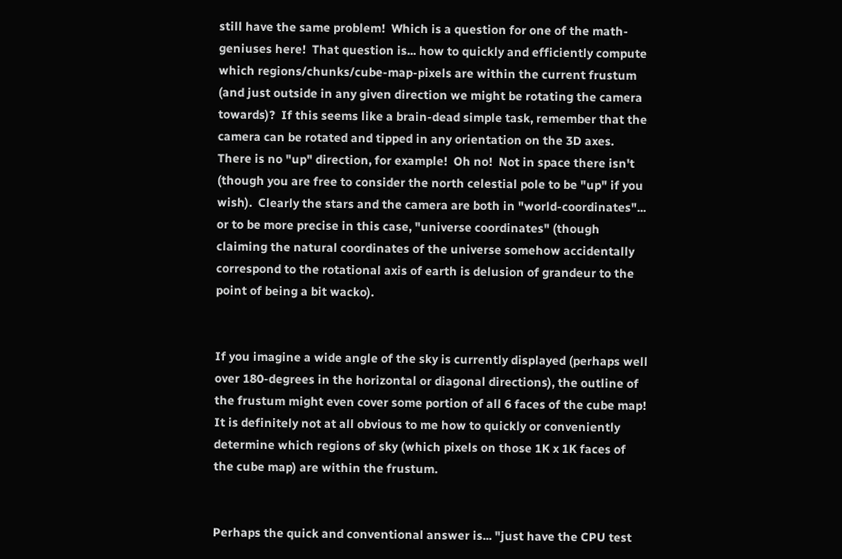still have the same problem!  Which is a question for one of the math-geniuses here!  That question is... how to quickly and efficiently compute which regions/chunks/cube-map-pixels are within the current frustum (and just outside in any given direction we might be rotating the camera towards)?  If this seems like a brain-dead simple task, remember that the camera can be rotated and tipped in any orientation on the 3D axes.  There is no "up" direction, for example!  Oh no!  Not in space there isn't (though you are free to consider the north celestial pole to be "up" if you wish).  Clearly the stars and the camera are both in "world-coordinates"... or to be more precise in this case, "universe coordinates" (though claiming the natural coordinates of the universe somehow accidentally correspond to the rotational axis of earth is delusion of grandeur to the point of being a bit wacko).


If you imagine a wide angle of the sky is currently displayed (perhaps well over 180-degrees in the horizontal or diagonal directions), the outline of the frustum might even cover some portion of all 6 faces of the cube map!  It is definitely not at all obvious to me how to quickly or conveniently determine which regions of sky (which pixels on those 1K x 1K faces of the cube map) are within the frustum.


Perhaps the quick and conventional answer is... "just have the CPU test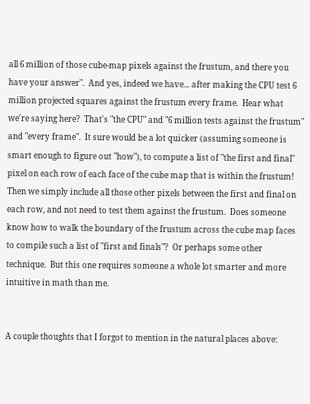all 6 million of those cube-map pixels against the frustum, and there you have your answer".  And yes, indeed we have... after making the CPU test 6 million projected squares against the frustum every frame.  Hear what we're saying here?  That's "the CPU" and "6 million tests against the frustum" and "every frame".  It sure would be a lot quicker (assuming someone is smart enough to figure out "how"), to compute a list of "the first and final" pixel on each row of each face of the cube map that is within the frustum!  Then we simply include all those other pixels between the first and final on each row, and not need to test them against the frustum.  Does someone know how to walk the boundary of the frustum across the cube map faces to compile such a list of "first and finals"?  Or perhaps some other technique.  But this one requires someone a whole lot smarter and more intuitive in math than me.


A couple thoughts that I forgot to mention in the natural places above: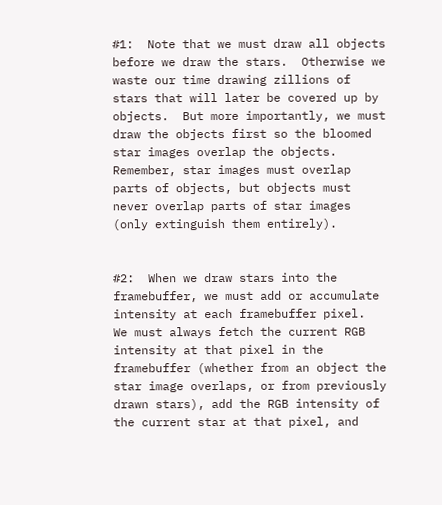#1:  Note that we must draw all objects before we draw the stars.  Otherwise we waste our time drawing zillions of stars that will later be covered up by objects.  But more importantly, we must draw the objects first so the bloomed star images overlap the objects.  Remember, star images must overlap parts of objects, but objects must never overlap parts of star images (only extinguish them entirely).


#2:  When we draw stars into the framebuffer, we must add or accumulate intensity at each framebuffer pixel.  We must always fetch the current RGB intensity at that pixel in the framebuffer (whether from an object the star image overlaps, or from previously drawn stars), add the RGB intensity of the current star at that pixel, and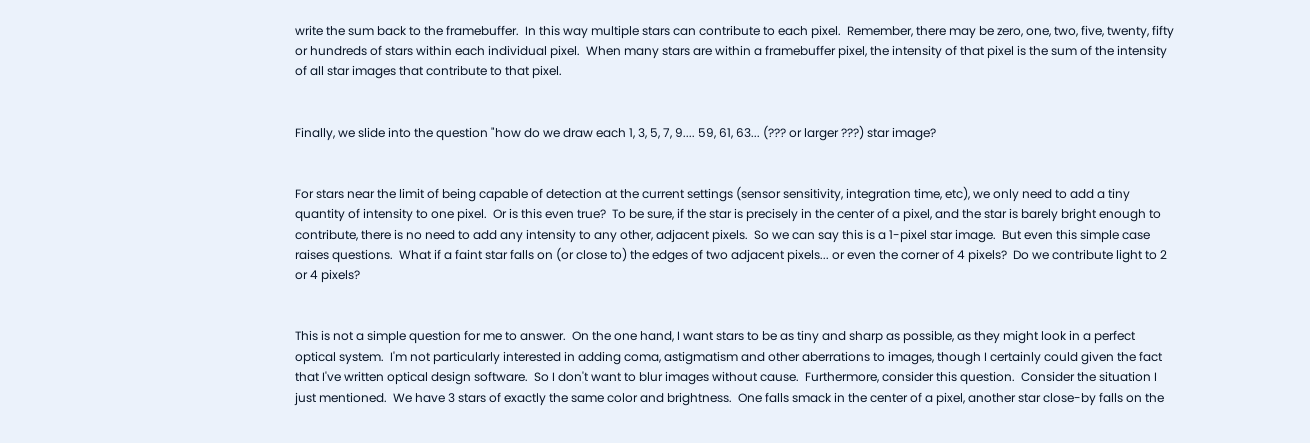write the sum back to the framebuffer.  In this way multiple stars can contribute to each pixel.  Remember, there may be zero, one, two, five, twenty, fifty or hundreds of stars within each individual pixel.  When many stars are within a framebuffer pixel, the intensity of that pixel is the sum of the intensity of all star images that contribute to that pixel.


Finally, we slide into the question "how do we draw each 1, 3, 5, 7, 9.... 59, 61, 63... (??? or larger ???) star image?


For stars near the limit of being capable of detection at the current settings (sensor sensitivity, integration time, etc), we only need to add a tiny quantity of intensity to one pixel.  Or is this even true?  To be sure, if the star is precisely in the center of a pixel, and the star is barely bright enough to contribute, there is no need to add any intensity to any other, adjacent pixels.  So we can say this is a 1-pixel star image.  But even this simple case raises questions.  What if a faint star falls on (or close to) the edges of two adjacent pixels... or even the corner of 4 pixels?  Do we contribute light to 2 or 4 pixels?


This is not a simple question for me to answer.  On the one hand, I want stars to be as tiny and sharp as possible, as they might look in a perfect optical system.  I'm not particularly interested in adding coma, astigmatism and other aberrations to images, though I certainly could given the fact that I've written optical design software.  So I don't want to blur images without cause.  Furthermore, consider this question.  Consider the situation I just mentioned.  We have 3 stars of exactly the same color and brightness.  One falls smack in the center of a pixel, another star close-by falls on the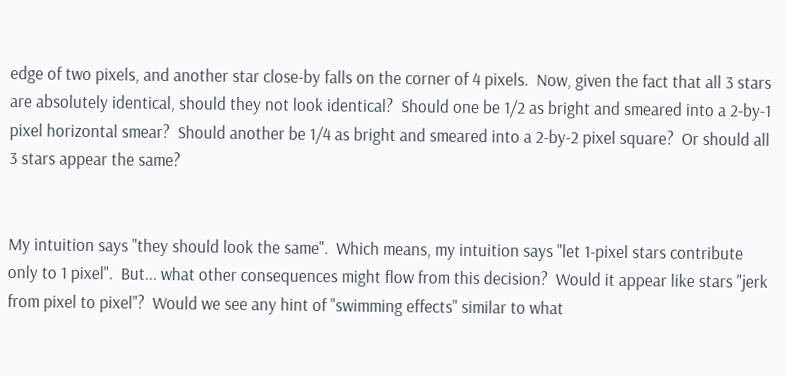edge of two pixels, and another star close-by falls on the corner of 4 pixels.  Now, given the fact that all 3 stars are absolutely identical, should they not look identical?  Should one be 1/2 as bright and smeared into a 2-by-1 pixel horizontal smear?  Should another be 1/4 as bright and smeared into a 2-by-2 pixel square?  Or should all 3 stars appear the same?


My intuition says "they should look the same".  Which means, my intuition says "let 1-pixel stars contribute only to 1 pixel".  But... what other consequences might flow from this decision?  Would it appear like stars "jerk from pixel to pixel"?  Would we see any hint of "swimming effects" similar to what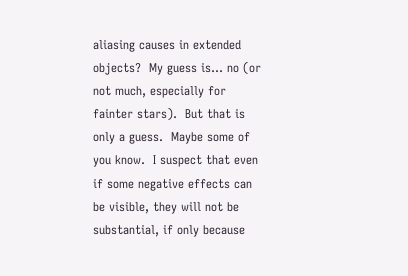aliasing causes in extended objects?  My guess is... no (or not much, especially for fainter stars).  But that is only a guess.  Maybe some of you know.  I suspect that even if some negative effects can be visible, they will not be substantial, if only because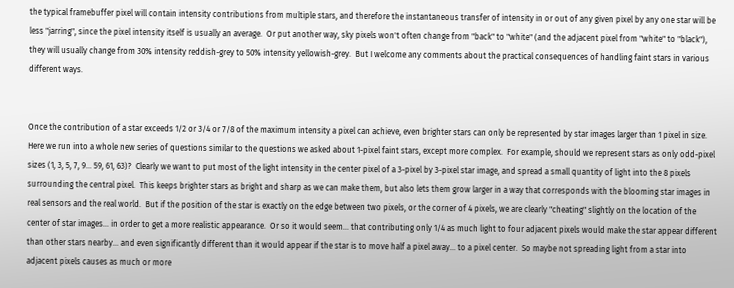the typical framebuffer pixel will contain intensity contributions from multiple stars, and therefore the instantaneous transfer of intensity in or out of any given pixel by any one star will be less "jarring", since the pixel intensity itself is usually an average.  Or put another way, sky pixels won't often change from "back" to "white" (and the adjacent pixel from "white" to "black"), they will usually change from 30% intensity reddish-grey to 50% intensity yellowish-grey.  But I welcome any comments about the practical consequences of handling faint stars in various different ways.


Once the contribution of a star exceeds 1/2 or 3/4 or 7/8 of the maximum intensity a pixel can achieve, even brighter stars can only be represented by star images larger than 1 pixel in size.  Here we run into a whole new series of questions similar to the questions we asked about 1-pixel faint stars, except more complex.  For example, should we represent stars as only odd-pixel sizes (1, 3, 5, 7, 9... 59, 61, 63)?  Clearly we want to put most of the light intensity in the center pixel of a 3-pixel by 3-pixel star image, and spread a small quantity of light into the 8 pixels surrounding the central pixel.  This keeps brighter stars as bright and sharp as we can make them, but also lets them grow larger in a way that corresponds with the blooming star images in real sensors and the real world.  But if the position of the star is exactly on the edge between two pixels, or the corner of 4 pixels, we are clearly "cheating" slightly on the location of the center of star images... in order to get a more realistic appearance.  Or so it would seem... that contributing only 1/4 as much light to four adjacent pixels would make the star appear different than other stars nearby... and even significantly different than it would appear if the star is to move half a pixel away... to a pixel center.  So maybe not spreading light from a star into adjacent pixels causes as much or more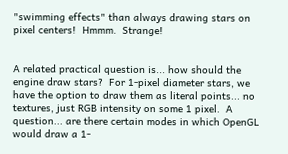"swimming effects" than always drawing stars on pixel centers!  Hmmm.  Strange!


A related practical question is... how should the engine draw stars?  For 1-pixel diameter stars, we have the option to draw them as literal points... no textures, just RGB intensity on some 1 pixel.  A question... are there certain modes in which OpenGL would draw a 1-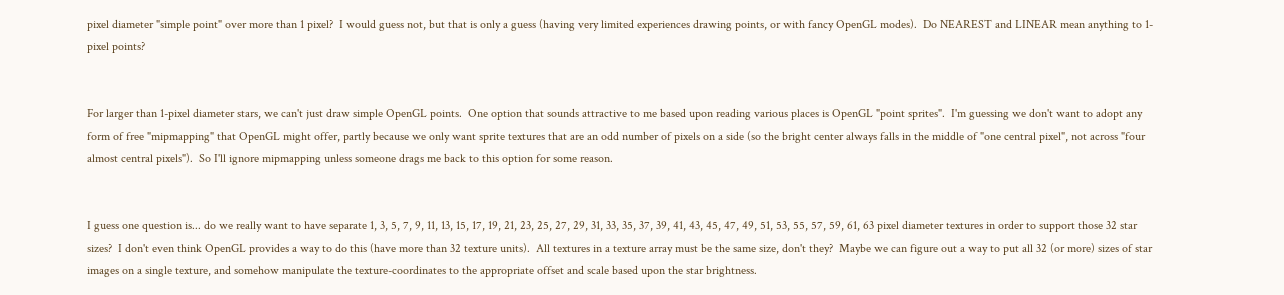pixel diameter "simple point" over more than 1 pixel?  I would guess not, but that is only a guess (having very limited experiences drawing points, or with fancy OpenGL modes).  Do NEAREST and LINEAR mean anything to 1-pixel points?


For larger than 1-pixel diameter stars, we can't just draw simple OpenGL points.  One option that sounds attractive to me based upon reading various places is OpenGL "point sprites".  I'm guessing we don't want to adopt any form of free "mipmapping" that OpenGL might offer, partly because we only want sprite textures that are an odd number of pixels on a side (so the bright center always falls in the middle of "one central pixel", not across "four almost central pixels").  So I'll ignore mipmapping unless someone drags me back to this option for some reason.


I guess one question is... do we really want to have separate 1, 3, 5, 7, 9, 11, 13, 15, 17, 19, 21, 23, 25, 27, 29, 31, 33, 35, 37, 39, 41, 43, 45, 47, 49, 51, 53, 55, 57, 59, 61, 63 pixel diameter textures in order to support those 32 star sizes?  I don't even think OpenGL provides a way to do this (have more than 32 texture units).  All textures in a texture array must be the same size, don't they?  Maybe we can figure out a way to put all 32 (or more) sizes of star images on a single texture, and somehow manipulate the texture-coordinates to the appropriate offset and scale based upon the star brightness.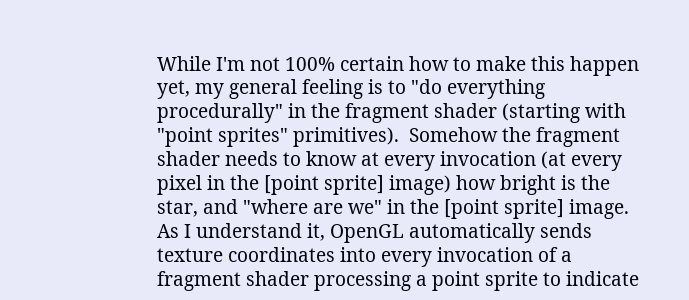While I'm not 100% certain how to make this happen yet, my general feeling is to "do everything procedurally" in the fragment shader (starting with "point sprites" primitives).  Somehow the fragment shader needs to know at every invocation (at every pixel in the [point sprite] image) how bright is the star, and "where are we" in the [point sprite] image.  As I understand it, OpenGL automatically sends texture coordinates into every invocation of a fragment shader processing a point sprite to indicate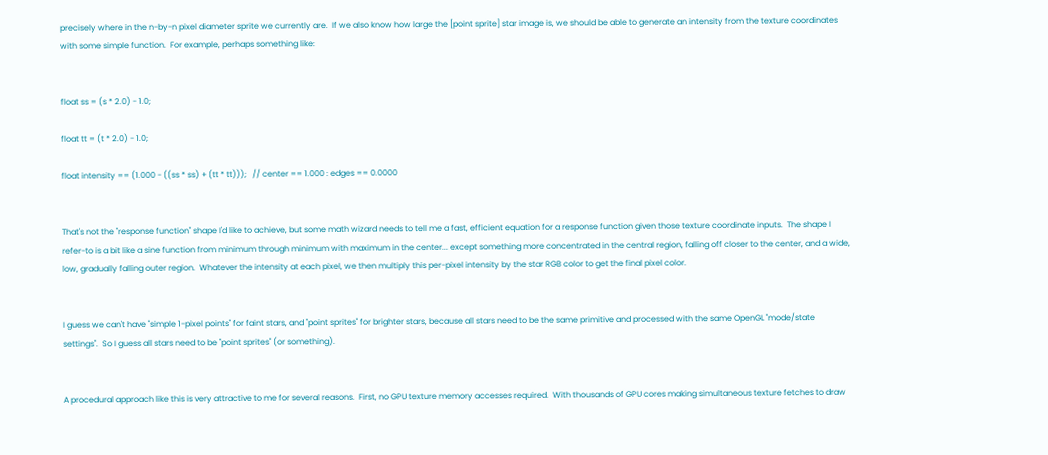precisely where in the n-by-n pixel diameter sprite we currently are.  If we also know how large the [point sprite] star image is, we should be able to generate an intensity from the texture coordinates with some simple function.  For example, perhaps something like:


float ss = (s * 2.0) - 1.0;

float tt = (t * 2.0) - 1.0;

float intensity == (1.000 - ((ss * ss) + (tt * tt)));   // center == 1.000 : edges == 0.0000


That's not the "response function" shape I'd like to achieve, but some math wizard needs to tell me a fast, efficient equation for a response function given those texture coordinate inputs.  The shape I refer-to is a bit like a sine function from minimum through minimum with maximum in the center... except something more concentrated in the central region, falling off closer to the center, and a wide, low, gradually falling outer region.  Whatever the intensity at each pixel, we then multiply this per-pixel intensity by the star RGB color to get the final pixel color.


I guess we can't have "simple 1-pixel points" for faint stars, and "point sprites" for brighter stars, because all stars need to be the same primitive and processed with the same OpenGL "mode/state settings".  So I guess all stars need to be "point sprites" (or something).


A procedural approach like this is very attractive to me for several reasons.  First, no GPU texture memory accesses required.  With thousands of GPU cores making simultaneous texture fetches to draw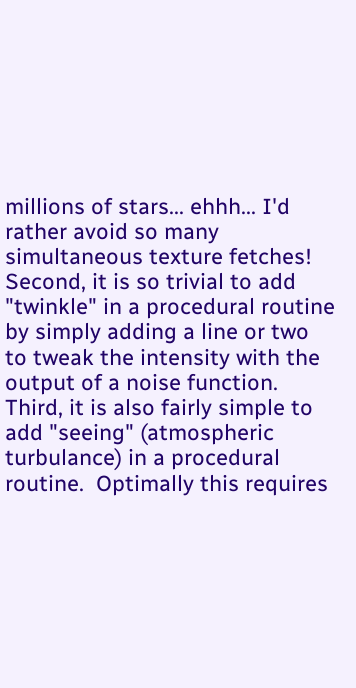millions of stars... ehhh... I'd rather avoid so many simultaneous texture fetches!  Second, it is so trivial to add "twinkle" in a procedural routine by simply adding a line or two to tweak the intensity with the output of a noise function.  Third, it is also fairly simple to add "seeing" (atmospheric turbulance) in a procedural routine.  Optimally this requires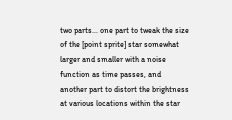two parts... one part to tweak the size of the [point sprite] star somewhat larger and smaller with a noise function as time passes, and another part to distort the brightness at various locations within the star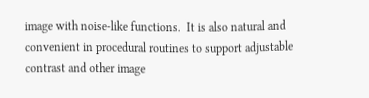image with noise-like functions.  It is also natural and convenient in procedural routines to support adjustable contrast and other image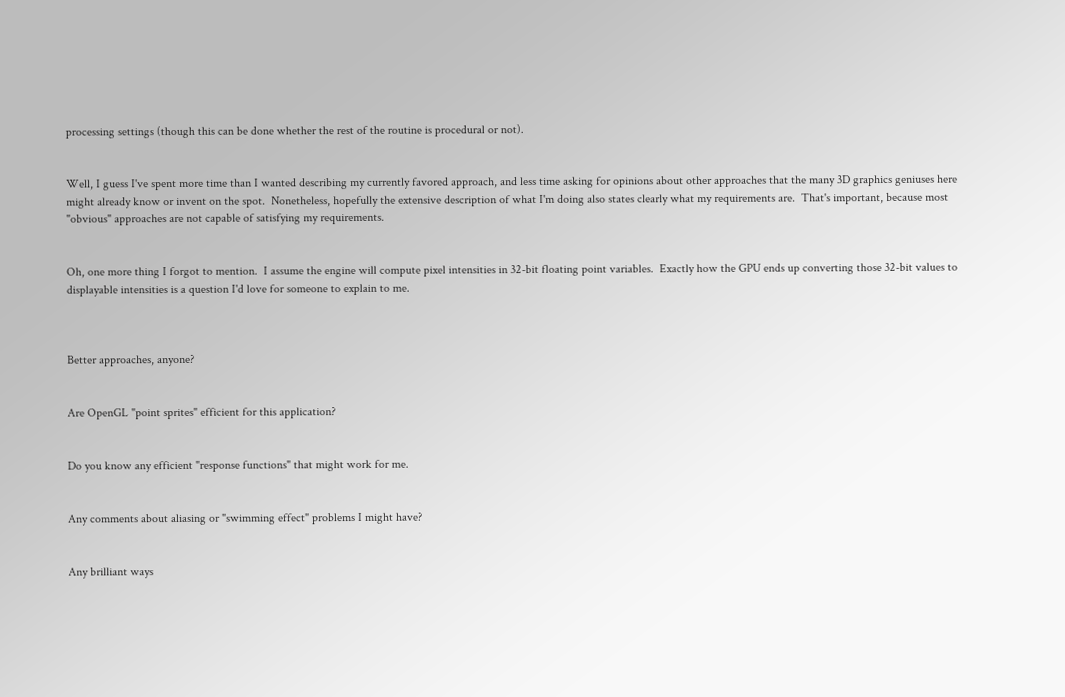processing settings (though this can be done whether the rest of the routine is procedural or not).


Well, I guess I've spent more time than I wanted describing my currently favored approach, and less time asking for opinions about other approaches that the many 3D graphics geniuses here might already know or invent on the spot.  Nonetheless, hopefully the extensive description of what I'm doing also states clearly what my requirements are.  That's important, because most "obvious" approaches are not capable of satisfying my requirements.


Oh, one more thing I forgot to mention.  I assume the engine will compute pixel intensities in 32-bit floating point variables.  Exactly how the GPU ends up converting those 32-bit values to displayable intensities is a question I'd love for someone to explain to me.



Better approaches, anyone?


Are OpenGL "point sprites" efficient for this application?


Do you know any efficient "response functions" that might work for me.


Any comments about aliasing or "swimming effect" problems I might have?


Any brilliant ways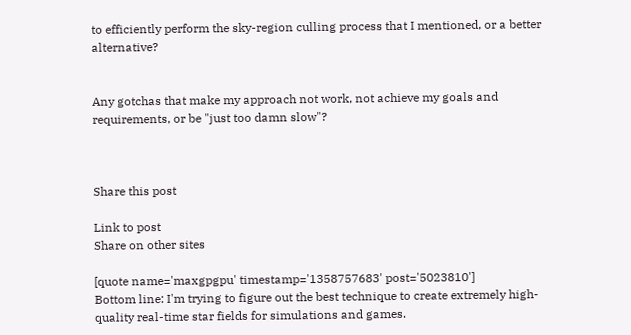to efficiently perform the sky-region culling process that I mentioned, or a better alternative?


Any gotchas that make my approach not work, not achieve my goals and requirements, or be "just too damn slow"?



Share this post

Link to post
Share on other sites

[quote name='maxgpgpu' timestamp='1358757683' post='5023810']
Bottom line: I'm trying to figure out the best technique to create extremely high-quality real-time star fields for simulations and games.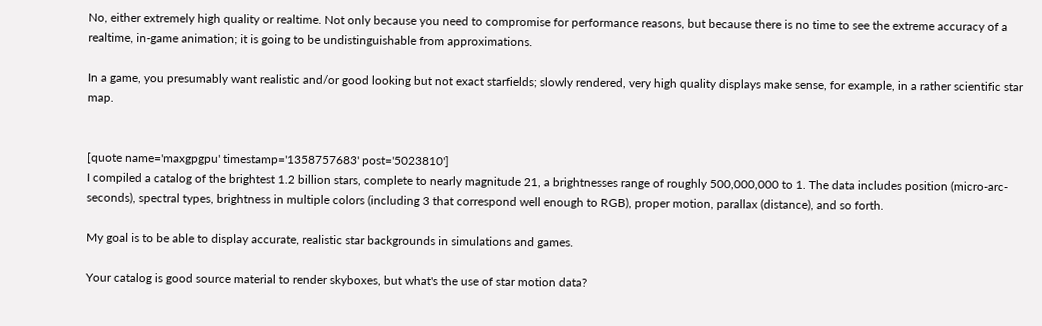No, either extremely high quality or realtime. Not only because you need to compromise for performance reasons, but because there is no time to see the extreme accuracy of a realtime, in-game animation; it is going to be undistinguishable from approximations.

In a game, you presumably want realistic and/or good looking but not exact starfields; slowly rendered, very high quality displays make sense, for example, in a rather scientific star map.


[quote name='maxgpgpu' timestamp='1358757683' post='5023810']
I compiled a catalog of the brightest 1.2 billion stars, complete to nearly magnitude 21, a brightnesses range of roughly 500,000,000 to 1. The data includes position (micro-arc-seconds), spectral types, brightness in multiple colors (including 3 that correspond well enough to RGB), proper motion, parallax (distance), and so forth.

My goal is to be able to display accurate, realistic star backgrounds in simulations and games.

Your catalog is good source material to render skyboxes, but what's the use of star motion data?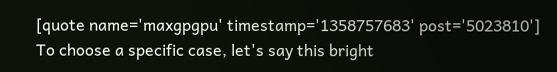[quote name='maxgpgpu' timestamp='1358757683' post='5023810']
To choose a specific case, let's say this bright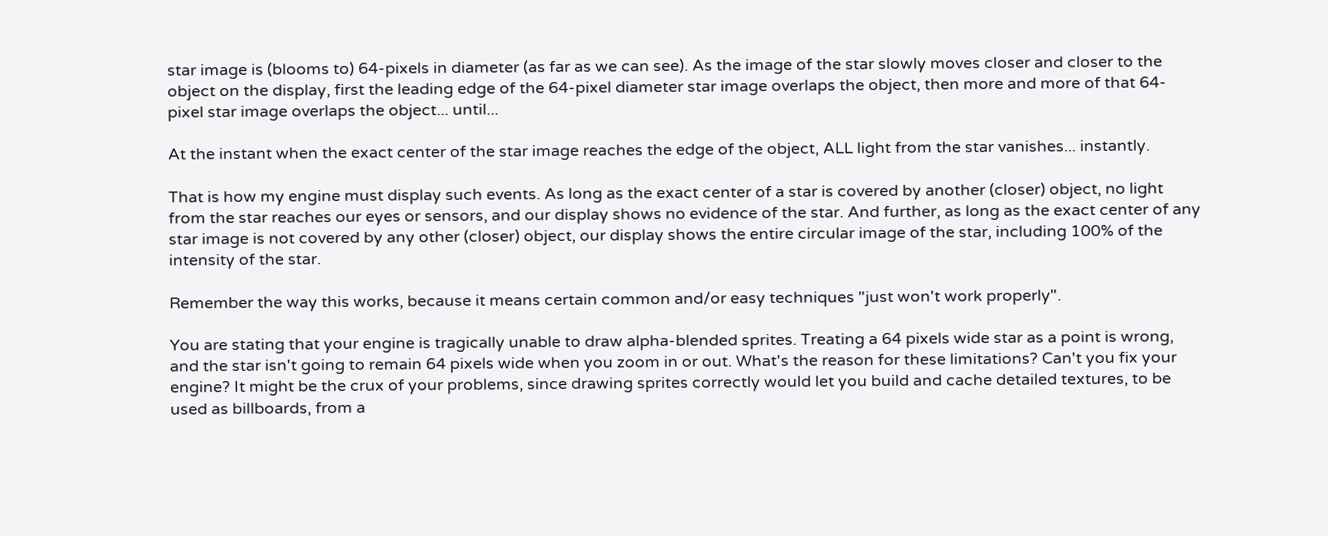star image is (blooms to) 64-pixels in diameter (as far as we can see). As the image of the star slowly moves closer and closer to the object on the display, first the leading edge of the 64-pixel diameter star image overlaps the object, then more and more of that 64-pixel star image overlaps the object... until...

At the instant when the exact center of the star image reaches the edge of the object, ALL light from the star vanishes... instantly.

That is how my engine must display such events. As long as the exact center of a star is covered by another (closer) object, no light from the star reaches our eyes or sensors, and our display shows no evidence of the star. And further, as long as the exact center of any star image is not covered by any other (closer) object, our display shows the entire circular image of the star, including 100% of the intensity of the star.

Remember the way this works, because it means certain common and/or easy techniques "just won't work properly".

You are stating that your engine is tragically unable to draw alpha-blended sprites. Treating a 64 pixels wide star as a point is wrong, and the star isn't going to remain 64 pixels wide when you zoom in or out. What's the reason for these limitations? Can't you fix your engine? It might be the crux of your problems, since drawing sprites correctly would let you build and cache detailed textures, to be used as billboards, from a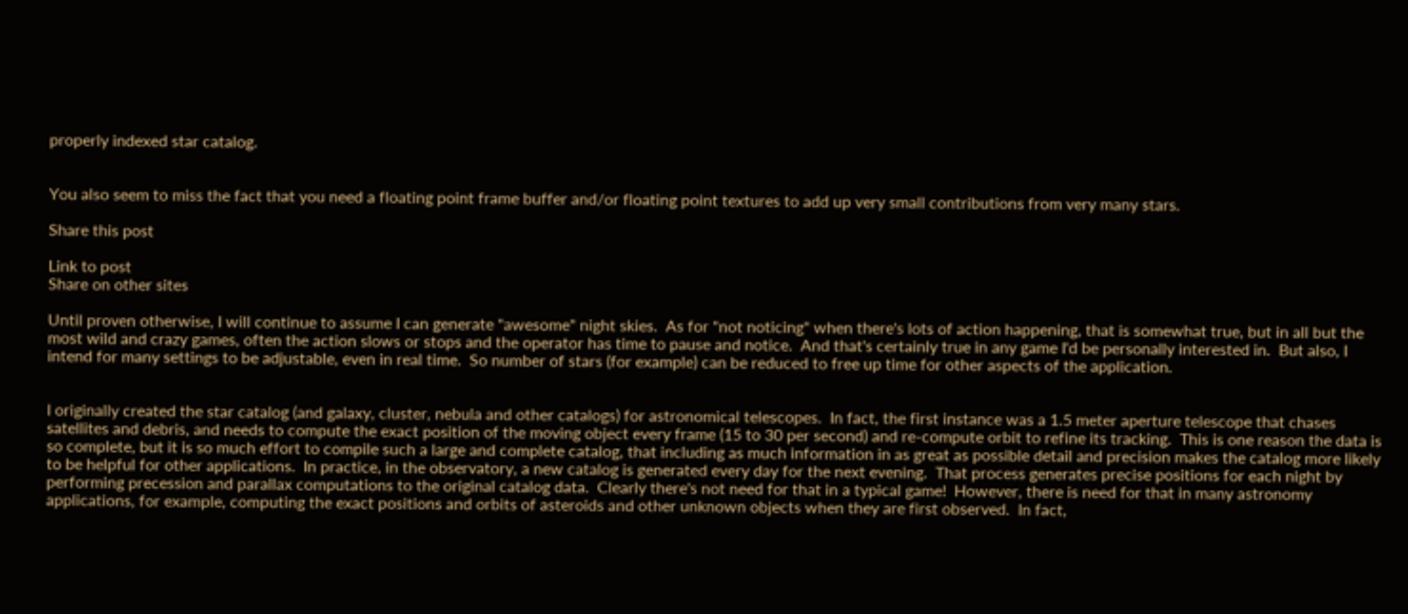properly indexed star catalog.


You also seem to miss the fact that you need a floating point frame buffer and/or floating point textures to add up very small contributions from very many stars.

Share this post

Link to post
Share on other sites

Until proven otherwise, I will continue to assume I can generate "awesome" night skies.  As for "not noticing" when there's lots of action happening, that is somewhat true, but in all but the most wild and crazy games, often the action slows or stops and the operator has time to pause and notice.  And that's certainly true in any game I'd be personally interested in.  But also, I intend for many settings to be adjustable, even in real time.  So number of stars (for example) can be reduced to free up time for other aspects of the application.


I originally created the star catalog (and galaxy, cluster, nebula and other catalogs) for astronomical telescopes.  In fact, the first instance was a 1.5 meter aperture telescope that chases satellites and debris, and needs to compute the exact position of the moving object every frame (15 to 30 per second) and re-compute orbit to refine its tracking.  This is one reason the data is so complete, but it is so much effort to compile such a large and complete catalog, that including as much information in as great as possible detail and precision makes the catalog more likely to be helpful for other applications.  In practice, in the observatory, a new catalog is generated every day for the next evening.  That process generates precise positions for each night by performing precession and parallax computations to the original catalog data.  Clearly there's not need for that in a typical game!  However, there is need for that in many astronomy applications, for example, computing the exact positions and orbits of asteroids and other unknown objects when they are first observed.  In fact,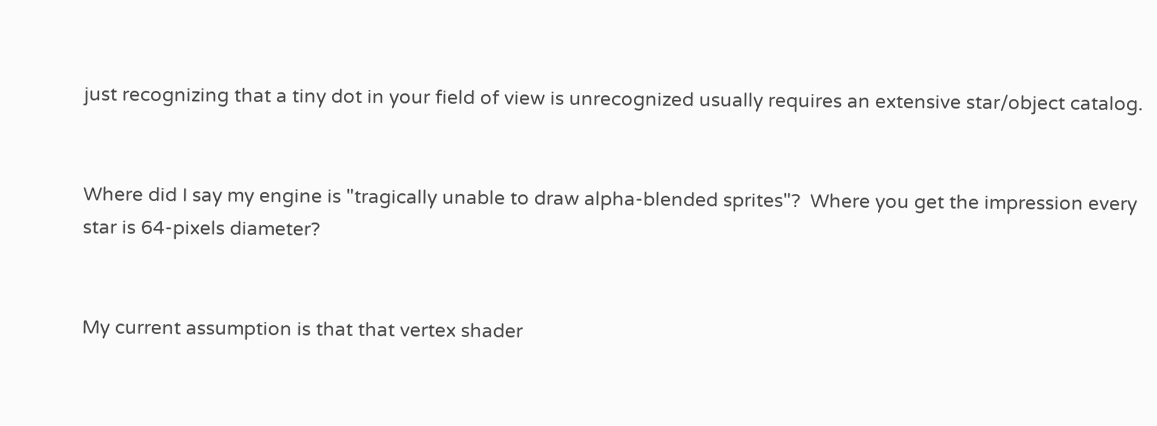just recognizing that a tiny dot in your field of view is unrecognized usually requires an extensive star/object catalog.


Where did I say my engine is "tragically unable to draw alpha-blended sprites"?  Where you get the impression every star is 64-pixels diameter?


My current assumption is that that vertex shader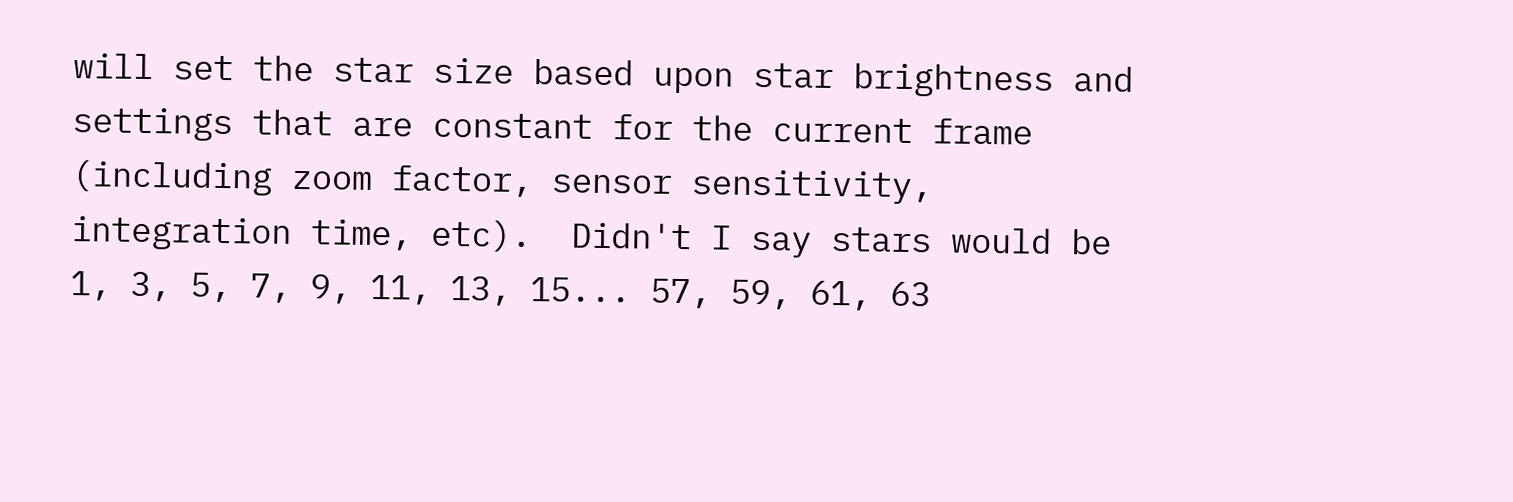will set the star size based upon star brightness and settings that are constant for the current frame (including zoom factor, sensor sensitivity, integration time, etc).  Didn't I say stars would be 1, 3, 5, 7, 9, 11, 13, 15... 57, 59, 61, 63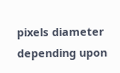pixels diameter depending upon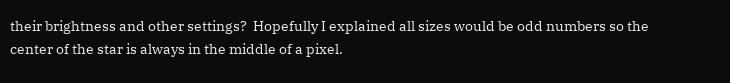their brightness and other settings?  Hopefully I explained all sizes would be odd numbers so the center of the star is always in the middle of a pixel.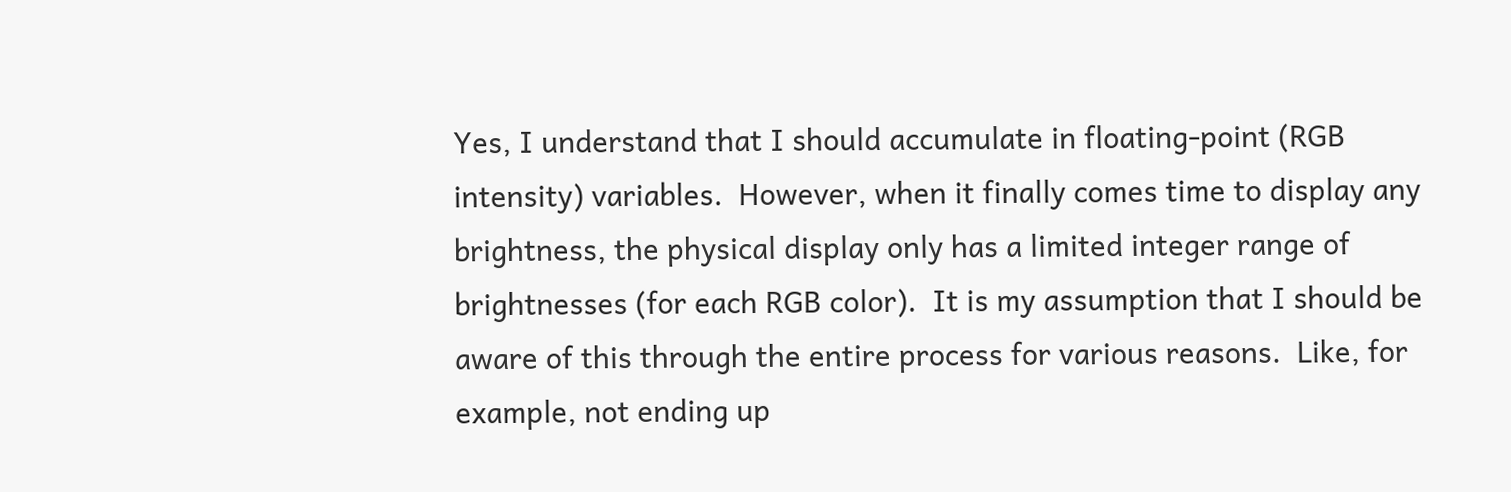Yes, I understand that I should accumulate in floating-point (RGB intensity) variables.  However, when it finally comes time to display any brightness, the physical display only has a limited integer range of brightnesses (for each RGB color).  It is my assumption that I should be aware of this through the entire process for various reasons.  Like, for example, not ending up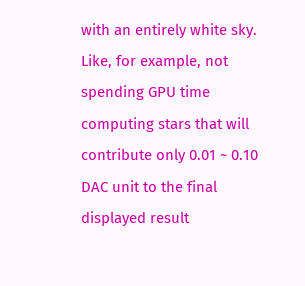with an entirely white sky.  Like, for example, not spending GPU time computing stars that will contribute only 0.01 ~ 0.10 DAC unit to the final displayed result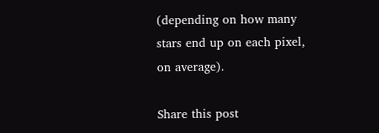(depending on how many stars end up on each pixel, on average).

Share this post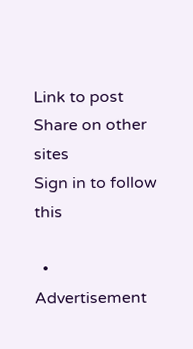Link to post
Share on other sites
Sign in to follow this

  • Advertisement